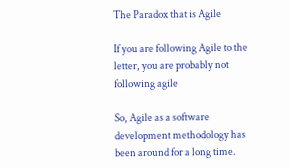The Paradox that is Agile

If you are following Agile to the letter, you are probably not following agile

So, Agile as a software development methodology has been around for a long time.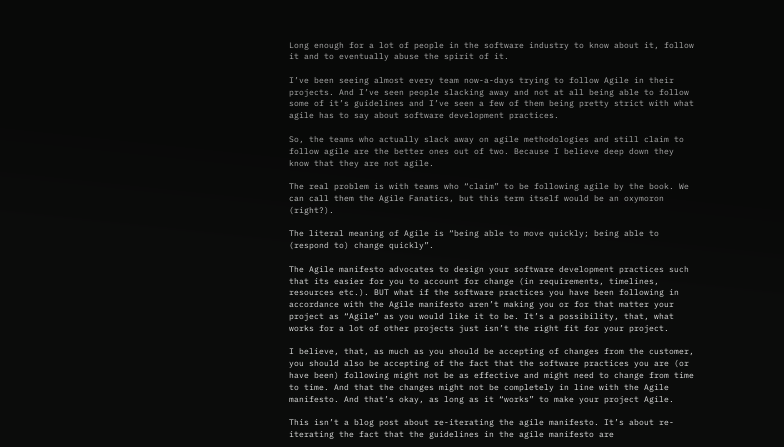Long enough for a lot of people in the software industry to know about it, follow it and to eventually abuse the spirit of it.

I’ve been seeing almost every team now-a-days trying to follow Agile in their projects. And I’ve seen people slacking away and not at all being able to follow some of it’s guidelines and I’ve seen a few of them being pretty strict with what agile has to say about software development practices.

So, the teams who actually slack away on agile methodologies and still claim to follow agile are the better ones out of two. Because I believe deep down they know that they are not agile.

The real problem is with teams who “claim” to be following agile by the book. We can call them the Agile Fanatics, but this term itself would be an oxymoron (right?).

The literal meaning of Agile is “being able to move quickly; being able to (respond to) change quickly”.

The Agile manifesto advocates to design your software development practices such that its easier for you to account for change (in requirements, timelines, resources etc.). BUT what if the software practices you have been following in accordance with the Agile manifesto aren’t making you or for that matter your project as “Agile” as you would like it to be. It’s a possibility, that, what works for a lot of other projects just isn’t the right fit for your project.

I believe, that, as much as you should be accepting of changes from the customer, you should also be accepting of the fact that the software practices you are (or have been) following might not be as effective and might need to change from time to time. And that the changes might not be completely in line with the Agile manifesto. And that’s okay, as long as it “works” to make your project Agile.

This isn’t a blog post about re-iterating the agile manifesto. It’s about re-iterating the fact that the guidelines in the agile manifesto are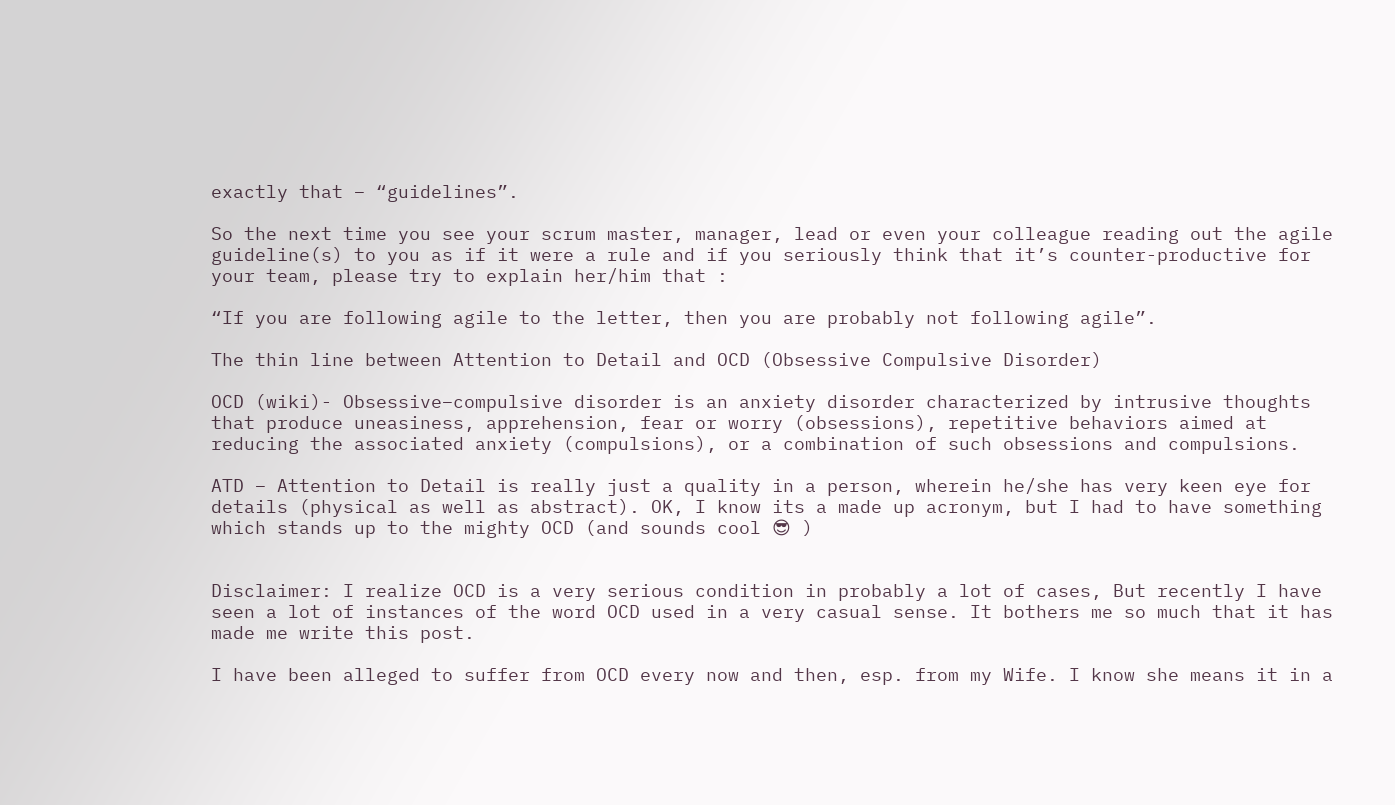exactly that – “guidelines”.

So the next time you see your scrum master, manager, lead or even your colleague reading out the agile guideline(s) to you as if it were a rule and if you seriously think that it’s counter-productive for your team, please try to explain her/him that :

“If you are following agile to the letter, then you are probably not following agile”.

The thin line between Attention to Detail and OCD (Obsessive Compulsive Disorder)

OCD (wiki)- Obsessive–compulsive disorder is an anxiety disorder characterized by intrusive thoughts that produce uneasiness, apprehension, fear or worry (obsessions), repetitive behaviors aimed at reducing the associated anxiety (compulsions), or a combination of such obsessions and compulsions.

ATD – Attention to Detail is really just a quality in a person, wherein he/she has very keen eye for details (physical as well as abstract). OK, I know its a made up acronym, but I had to have something which stands up to the mighty OCD (and sounds cool 😎 )


Disclaimer: I realize OCD is a very serious condition in probably a lot of cases, But recently I have seen a lot of instances of the word OCD used in a very casual sense. It bothers me so much that it has made me write this post.

I have been alleged to suffer from OCD every now and then, esp. from my Wife. I know she means it in a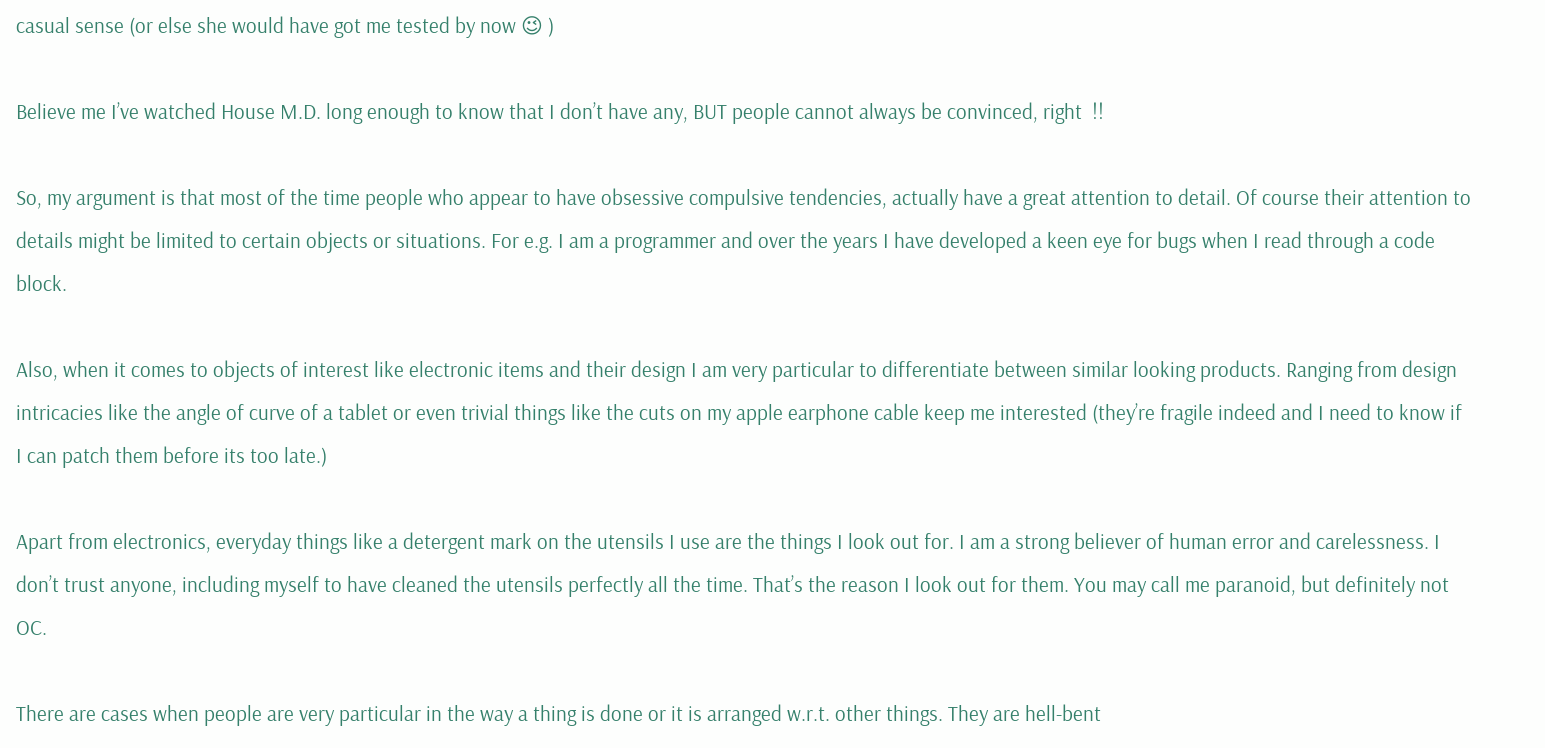casual sense (or else she would have got me tested by now 😉 )

Believe me I’ve watched House M.D. long enough to know that I don’t have any, BUT people cannot always be convinced, right  !!

So, my argument is that most of the time people who appear to have obsessive compulsive tendencies, actually have a great attention to detail. Of course their attention to details might be limited to certain objects or situations. For e.g. I am a programmer and over the years I have developed a keen eye for bugs when I read through a code block.

Also, when it comes to objects of interest like electronic items and their design I am very particular to differentiate between similar looking products. Ranging from design intricacies like the angle of curve of a tablet or even trivial things like the cuts on my apple earphone cable keep me interested (they’re fragile indeed and I need to know if I can patch them before its too late.)

Apart from electronics, everyday things like a detergent mark on the utensils I use are the things I look out for. I am a strong believer of human error and carelessness. I don’t trust anyone, including myself to have cleaned the utensils perfectly all the time. That’s the reason I look out for them. You may call me paranoid, but definitely not OC.

There are cases when people are very particular in the way a thing is done or it is arranged w.r.t. other things. They are hell-bent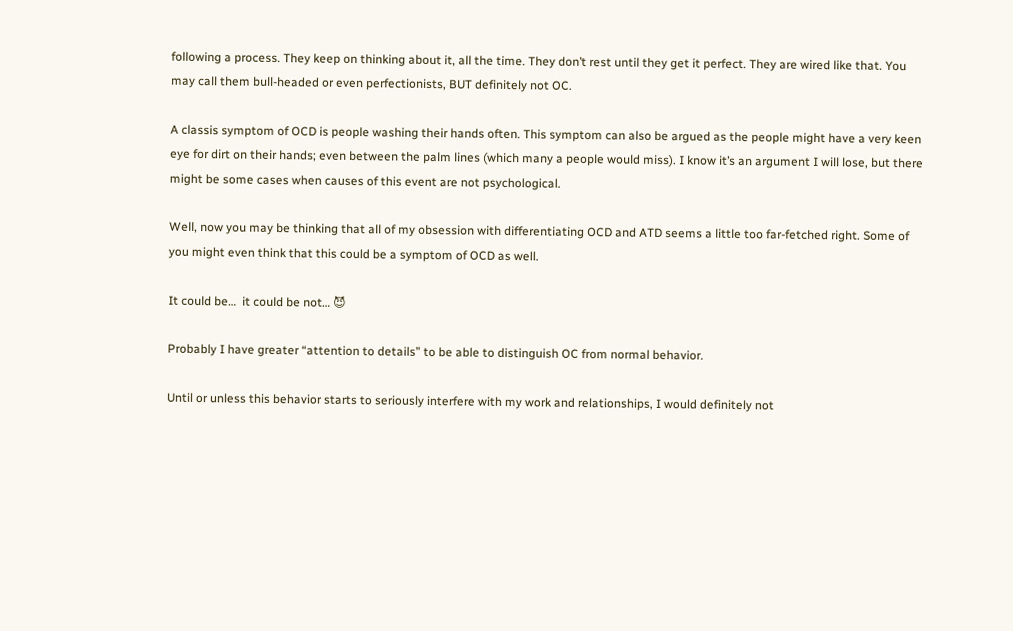following a process. They keep on thinking about it, all the time. They don’t rest until they get it perfect. They are wired like that. You may call them bull-headed or even perfectionists, BUT definitely not OC.

A classis symptom of OCD is people washing their hands often. This symptom can also be argued as the people might have a very keen eye for dirt on their hands; even between the palm lines (which many a people would miss). I know it’s an argument I will lose, but there might be some cases when causes of this event are not psychological.

Well, now you may be thinking that all of my obsession with differentiating OCD and ATD seems a little too far-fetched right. Some of you might even think that this could be a symptom of OCD as well.

It could be…  it could be not… 😈

Probably I have greater “attention to details” to be able to distinguish OC from normal behavior.

Until or unless this behavior starts to seriously interfere with my work and relationships, I would definitely not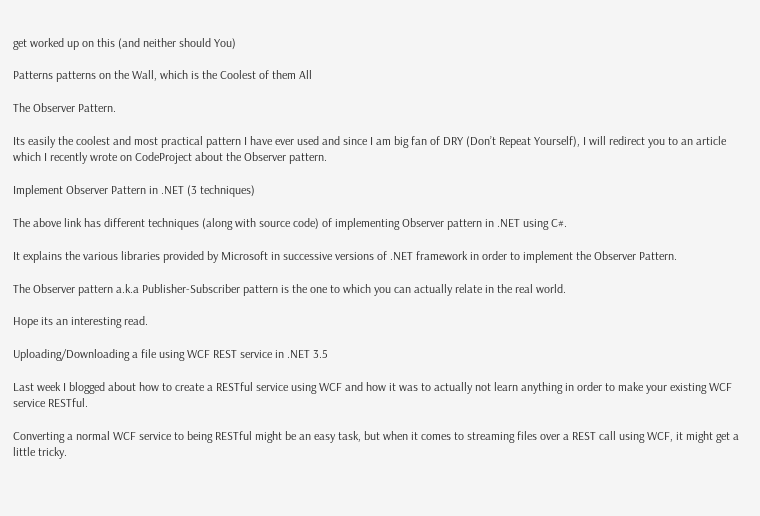get worked up on this (and neither should You)

Patterns patterns on the Wall, which is the Coolest of them All

The Observer Pattern.

Its easily the coolest and most practical pattern I have ever used and since I am big fan of DRY (Don’t Repeat Yourself), I will redirect you to an article which I recently wrote on CodeProject about the Observer pattern.

Implement Observer Pattern in .NET (3 techniques)

The above link has different techniques (along with source code) of implementing Observer pattern in .NET using C#.

It explains the various libraries provided by Microsoft in successive versions of .NET framework in order to implement the Observer Pattern.

The Observer pattern a.k.a Publisher-Subscriber pattern is the one to which you can actually relate in the real world.

Hope its an interesting read.

Uploading/Downloading a file using WCF REST service in .NET 3.5

Last week I blogged about how to create a RESTful service using WCF and how it was to actually not learn anything in order to make your existing WCF service RESTful.

Converting a normal WCF service to being RESTful might be an easy task, but when it comes to streaming files over a REST call using WCF, it might get a little tricky.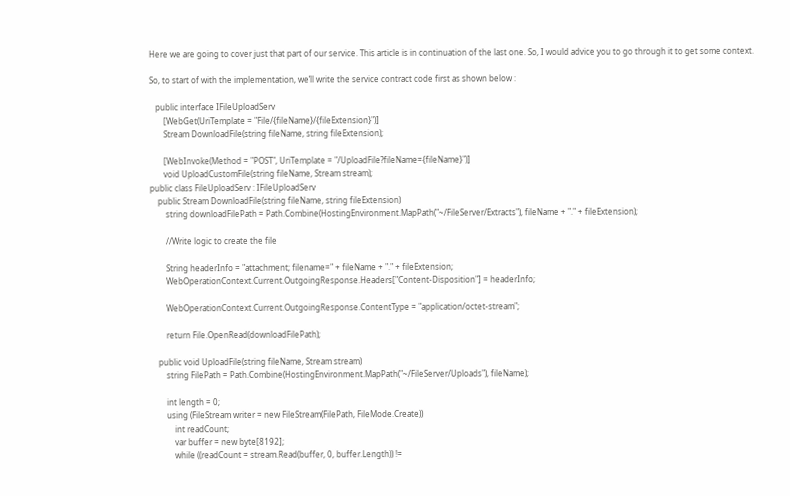Here we are going to cover just that part of our service. This article is in continuation of the last one. So, I would advice you to go through it to get some context.

So, to start of with the implementation, we’ll write the service contract code first as shown below :

   public interface IFileUploadServ
       [WebGet(UriTemplate = "File/{fileName}/{fileExtension}")]
       Stream DownloadFile(string fileName, string fileExtension);

       [WebInvoke(Method = "POST", UriTemplate = "/UploadFile?fileName={fileName}")]
       void UploadCustomFile(string fileName, Stream stream);
public class FileUploadServ : IFileUploadServ
    public Stream DownloadFile(string fileName, string fileExtension)
        string downloadFilePath = Path.Combine(HostingEnvironment.MapPath("~/FileServer/Extracts"), fileName + "." + fileExtension);

        //Write logic to create the file

        String headerInfo = "attachment; filename=" + fileName + "." + fileExtension;
        WebOperationContext.Current.OutgoingResponse.Headers["Content-Disposition"] = headerInfo;

        WebOperationContext.Current.OutgoingResponse.ContentType = "application/octet-stream";

        return File.OpenRead(downloadFilePath);

    public void UploadFile(string fileName, Stream stream)
        string FilePath = Path.Combine(HostingEnvironment.MapPath("~/FileServer/Uploads"), fileName);

        int length = 0;
        using (FileStream writer = new FileStream(FilePath, FileMode.Create))
            int readCount;
            var buffer = new byte[8192];
            while ((readCount = stream.Read(buffer, 0, buffer.Length)) !=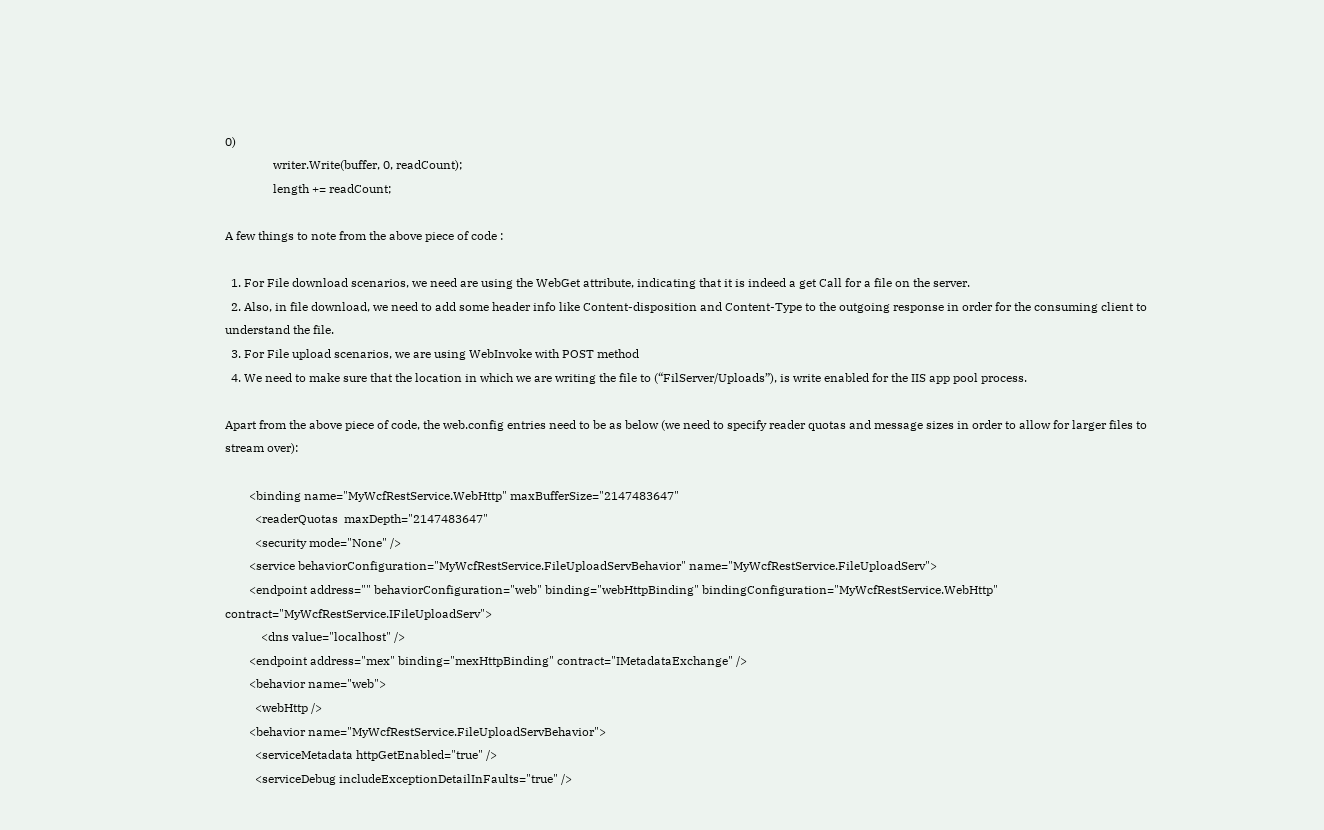0)
                writer.Write(buffer, 0, readCount);
                length += readCount;

A few things to note from the above piece of code :

  1. For File download scenarios, we need are using the WebGet attribute, indicating that it is indeed a get Call for a file on the server.
  2. Also, in file download, we need to add some header info like Content-disposition and Content-Type to the outgoing response in order for the consuming client to understand the file.
  3. For File upload scenarios, we are using WebInvoke with POST method
  4. We need to make sure that the location in which we are writing the file to (“FilServer/Uploads”), is write enabled for the IIS app pool process.

Apart from the above piece of code, the web.config entries need to be as below (we need to specify reader quotas and message sizes in order to allow for larger files to stream over):

        <binding name="MyWcfRestService.WebHttp" maxBufferSize="2147483647"
          <readerQuotas  maxDepth="2147483647"
          <security mode="None" />
        <service behaviorConfiguration="MyWcfRestService.FileUploadServBehavior" name="MyWcfRestService.FileUploadServ">
        <endpoint address="" behaviorConfiguration="web" binding="webHttpBinding" bindingConfiguration="MyWcfRestService.WebHttp" contract="MyWcfRestService.IFileUploadServ">
            <dns value="localhost" />
        <endpoint address="mex" binding="mexHttpBinding" contract="IMetadataExchange" />
        <behavior name="web">
          <webHttp />
        <behavior name="MyWcfRestService.FileUploadServBehavior">
          <serviceMetadata httpGetEnabled="true" />
          <serviceDebug includeExceptionDetailInFaults="true" />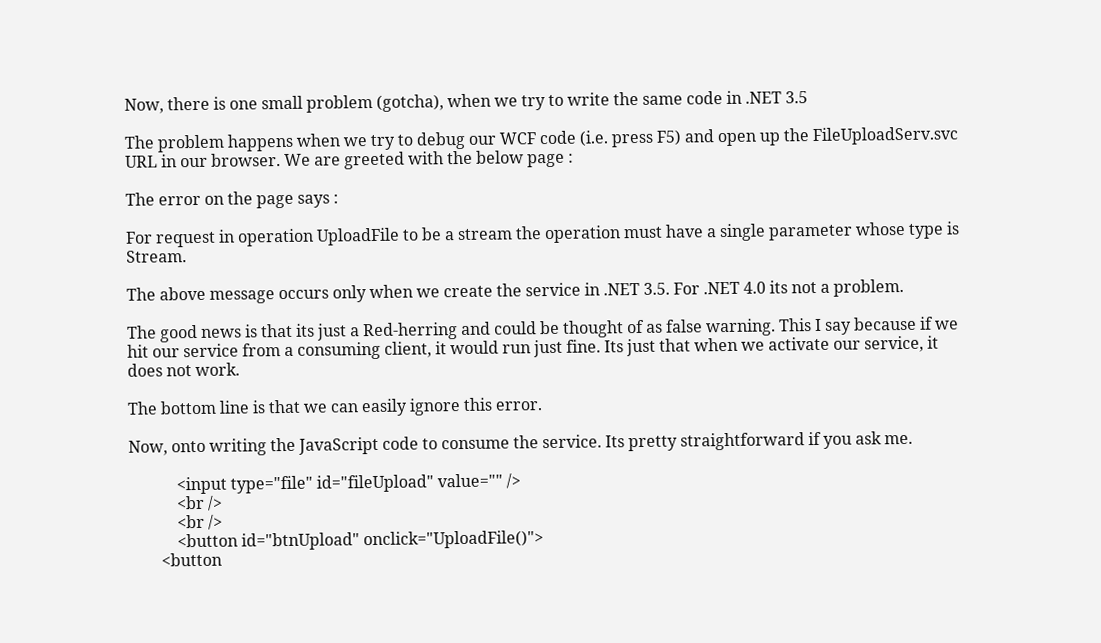Now, there is one small problem (gotcha), when we try to write the same code in .NET 3.5

The problem happens when we try to debug our WCF code (i.e. press F5) and open up the FileUploadServ.svc URL in our browser. We are greeted with the below page :

The error on the page says :

For request in operation UploadFile to be a stream the operation must have a single parameter whose type is Stream.

The above message occurs only when we create the service in .NET 3.5. For .NET 4.0 its not a problem.

The good news is that its just a Red-herring and could be thought of as false warning. This I say because if we hit our service from a consuming client, it would run just fine. Its just that when we activate our service, it does not work.

The bottom line is that we can easily ignore this error.

Now, onto writing the JavaScript code to consume the service. Its pretty straightforward if you ask me.

            <input type="file" id="fileUpload" value="" />
            <br />
            <br />
            <button id="btnUpload" onclick="UploadFile()">
        <button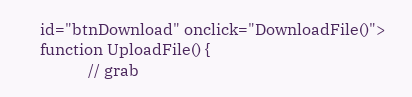id="btnDownload" onclick="DownloadFile()">
function UploadFile() {
            // grab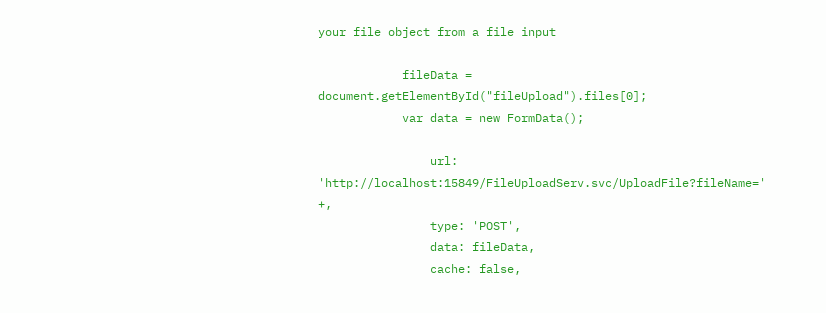your file object from a file input

            fileData = document.getElementById("fileUpload").files[0];
            var data = new FormData();

                url: 'http://localhost:15849/FileUploadServ.svc/UploadFile?fileName=' +,
                type: 'POST',
                data: fileData,
                cache: false,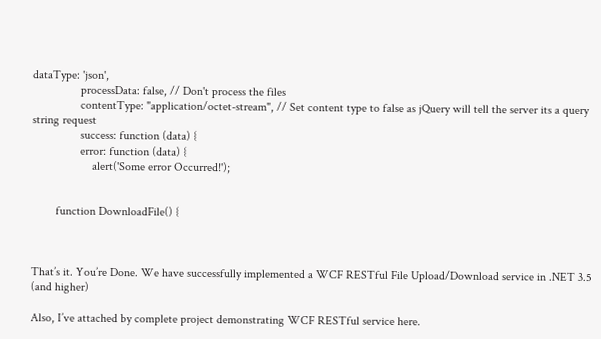dataType: 'json',
                processData: false, // Don't process the files
                contentType: "application/octet-stream", // Set content type to false as jQuery will tell the server its a query string request
                success: function (data) {
                error: function (data) {
                    alert('Some error Occurred!');


        function DownloadFile() {



That’s it. You’re Done. We have successfully implemented a WCF RESTful File Upload/Download service in .NET 3.5 (and higher)

Also, I’ve attached by complete project demonstrating WCF RESTful service here.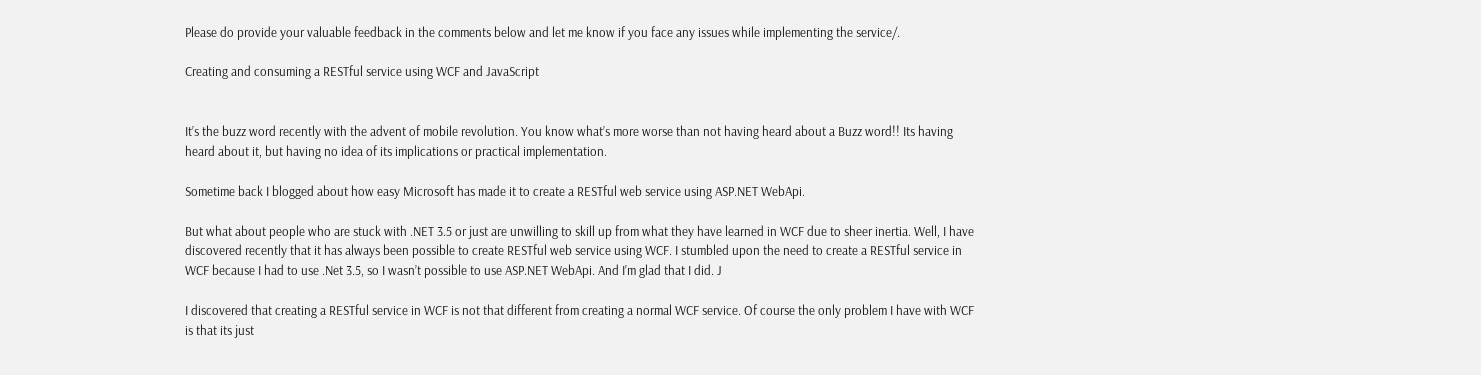Please do provide your valuable feedback in the comments below and let me know if you face any issues while implementing the service/.

Creating and consuming a RESTful service using WCF and JavaScript


It’s the buzz word recently with the advent of mobile revolution. You know what’s more worse than not having heard about a Buzz word!! Its having heard about it, but having no idea of its implications or practical implementation.

Sometime back I blogged about how easy Microsoft has made it to create a RESTful web service using ASP.NET WebApi.

But what about people who are stuck with .NET 3.5 or just are unwilling to skill up from what they have learned in WCF due to sheer inertia. Well, I have discovered recently that it has always been possible to create RESTful web service using WCF. I stumbled upon the need to create a RESTful service in WCF because I had to use .Net 3.5, so I wasn’t possible to use ASP.NET WebApi. And I’m glad that I did. J

I discovered that creating a RESTful service in WCF is not that different from creating a normal WCF service. Of course the only problem I have with WCF is that its just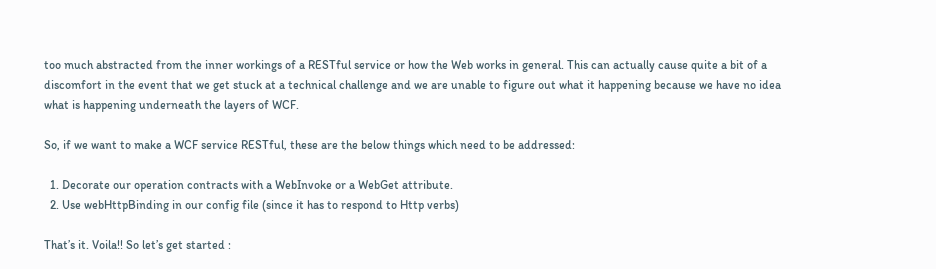too much abstracted from the inner workings of a RESTful service or how the Web works in general. This can actually cause quite a bit of a discomfort in the event that we get stuck at a technical challenge and we are unable to figure out what it happening because we have no idea what is happening underneath the layers of WCF.

So, if we want to make a WCF service RESTful, these are the below things which need to be addressed:

  1. Decorate our operation contracts with a WebInvoke or a WebGet attribute.
  2. Use webHttpBinding in our config file (since it has to respond to Http verbs)

That’s it. Voila!! So let’s get started :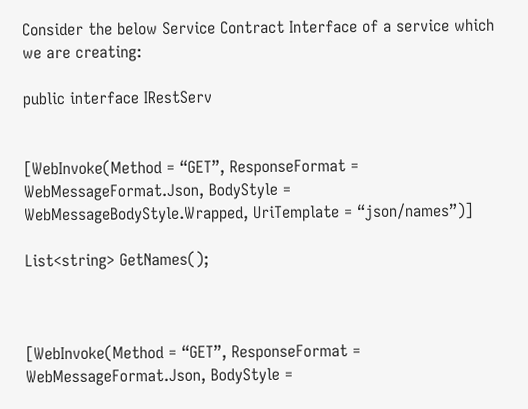Consider the below Service Contract Interface of a service which we are creating:

public interface IRestServ


[WebInvoke(Method = “GET”, ResponseFormat = WebMessageFormat.Json, BodyStyle = WebMessageBodyStyle.Wrapped, UriTemplate = “json/names”)]

List<string> GetNames();



[WebInvoke(Method = “GET”, ResponseFormat = WebMessageFormat.Json, BodyStyle =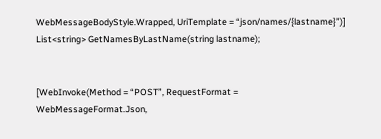WebMessageBodyStyle.Wrapped, UriTemplate = “json/names/{lastname}”)]
List<string> GetNamesByLastName(string lastname);


[WebInvoke(Method = “POST”, RequestFormat = WebMessageFormat.Json,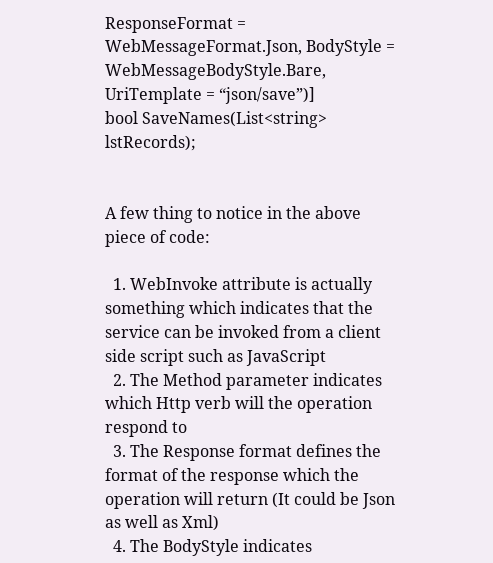ResponseFormat = WebMessageFormat.Json, BodyStyle = WebMessageBodyStyle.Bare, UriTemplate = “json/save”)]
bool SaveNames(List<string> lstRecords);


A few thing to notice in the above piece of code:

  1. WebInvoke attribute is actually something which indicates that the service can be invoked from a client side script such as JavaScript
  2. The Method parameter indicates which Http verb will the operation respond to
  3. The Response format defines the format of the response which the operation will return (It could be Json as well as Xml)
  4. The BodyStyle indicates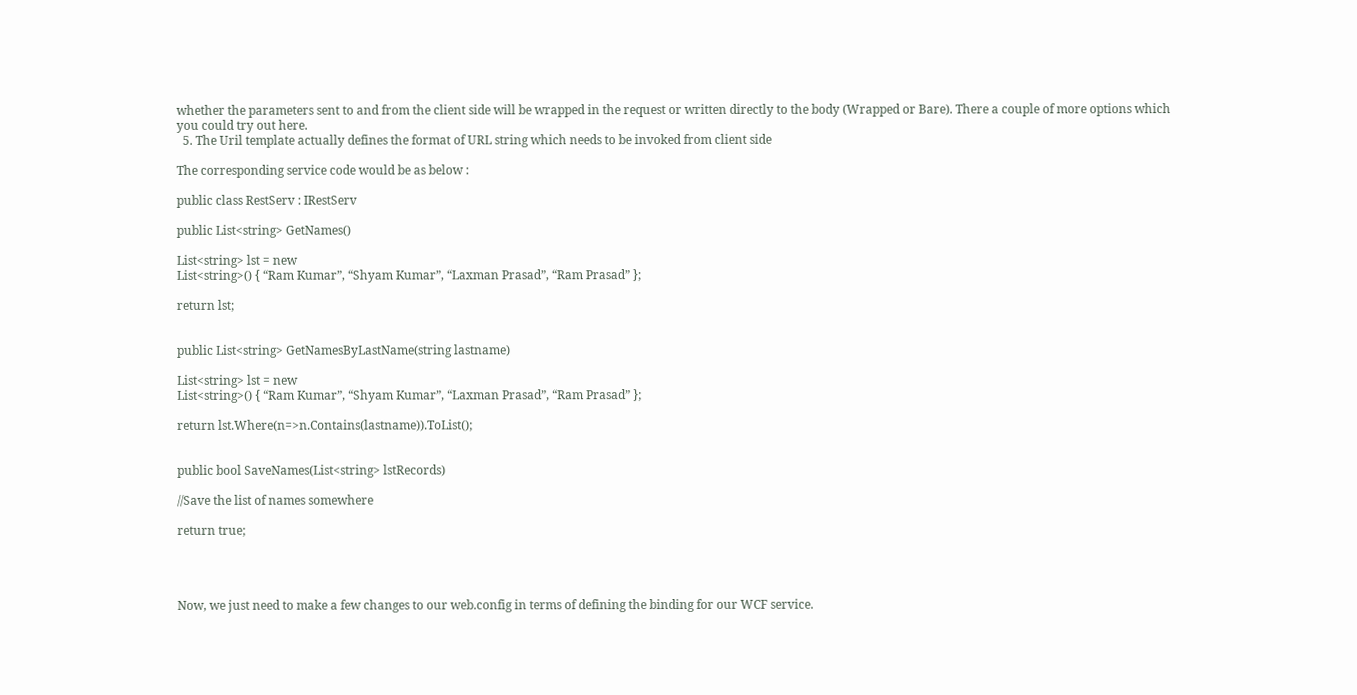whether the parameters sent to and from the client side will be wrapped in the request or written directly to the body (Wrapped or Bare). There a couple of more options which you could try out here.
  5. The Uril template actually defines the format of URL string which needs to be invoked from client side

The corresponding service code would be as below :

public class RestServ : IRestServ

public List<string> GetNames()

List<string> lst = new
List<string>() { “Ram Kumar”, “Shyam Kumar”, “Laxman Prasad”, “Ram Prasad” };

return lst;


public List<string> GetNamesByLastName(string lastname)

List<string> lst = new
List<string>() { “Ram Kumar”, “Shyam Kumar”, “Laxman Prasad”, “Ram Prasad” };

return lst.Where(n=>n.Contains(lastname)).ToList();


public bool SaveNames(List<string> lstRecords)

//Save the list of names somewhere

return true;




Now, we just need to make a few changes to our web.config in terms of defining the binding for our WCF service.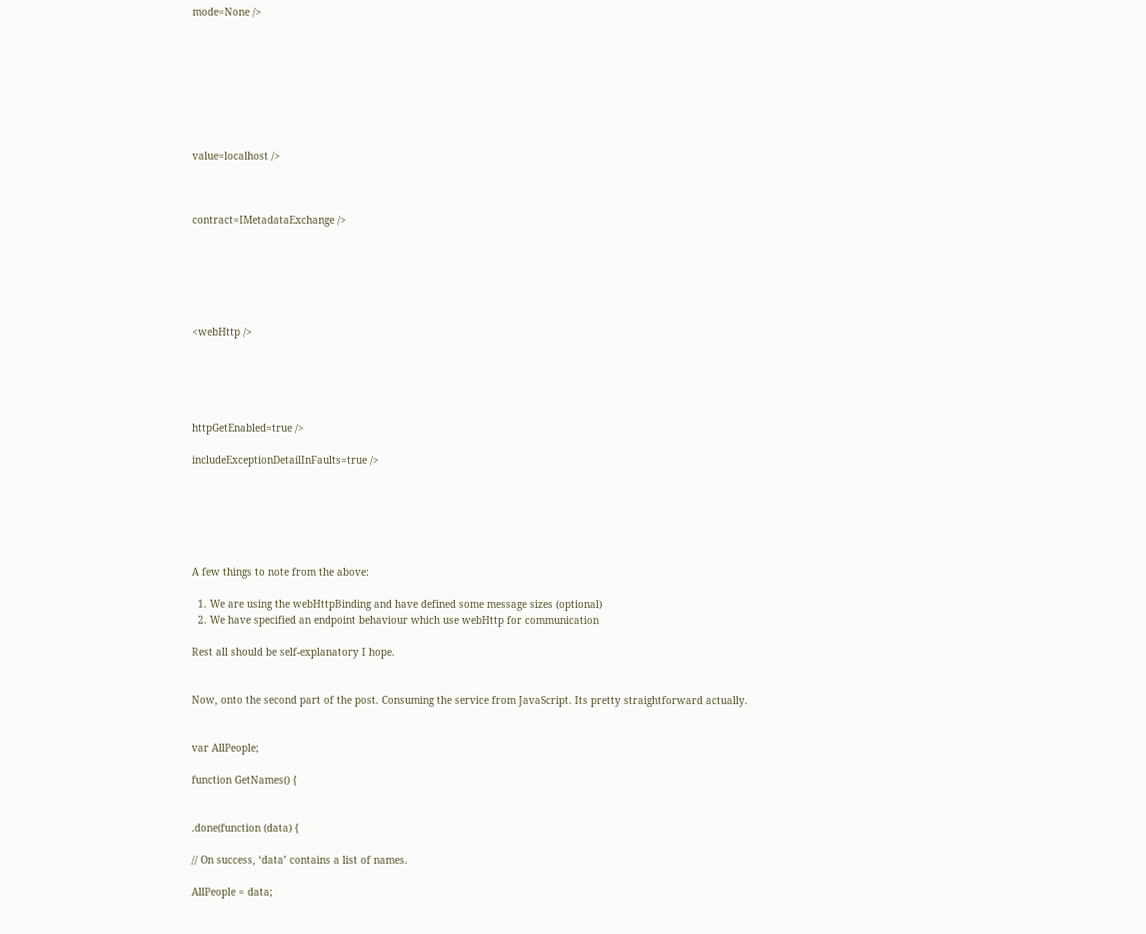mode=None />








value=localhost />



contract=IMetadataExchange />






<webHttp />





httpGetEnabled=true />

includeExceptionDetailInFaults=true />






A few things to note from the above:

  1. We are using the webHttpBinding and have defined some message sizes (optional)
  2. We have specified an endpoint behaviour which use webHttp for communication

Rest all should be self-explanatory I hope.


Now, onto the second part of the post. Consuming the service from JavaScript. Its pretty straightforward actually.


var AllPeople;

function GetNames() {


.done(function (data) {

// On success, ‘data’ contains a list of names.

AllPeople = data;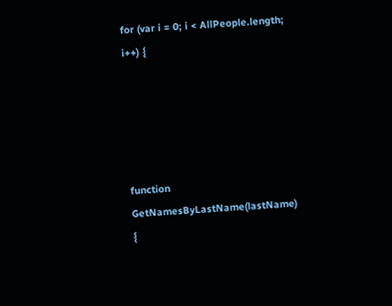for (var i = 0; i < AllPeople.length; i++) {





function GetNamesByLastName(lastName) {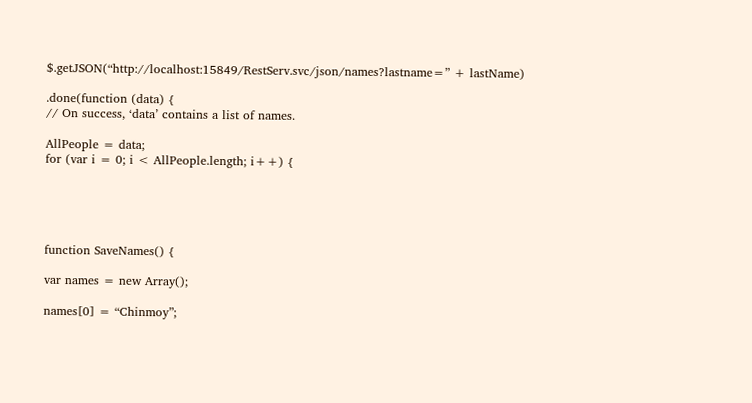$.getJSON(“http://localhost:15849/RestServ.svc/json/names?lastname=” + lastName)

.done(function (data) {
// On success, ‘data’ contains a list of names.

AllPeople = data;
for (var i = 0; i < AllPeople.length; i++) {





function SaveNames() {

var names = new Array();

names[0] = “Chinmoy”;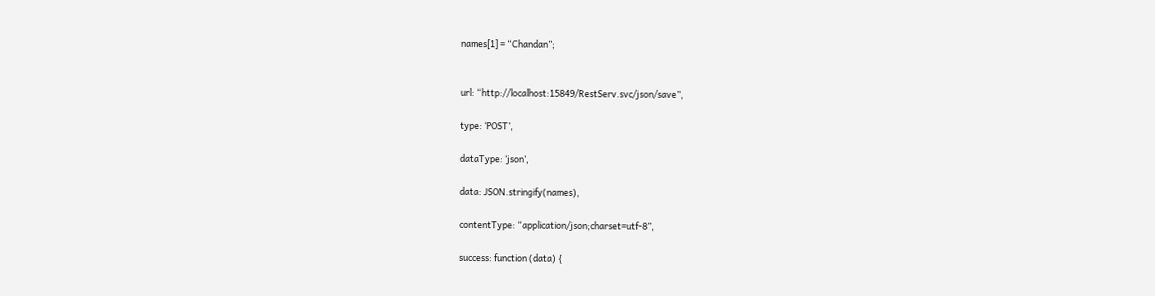names[1] = “Chandan”;


url: “http://localhost:15849/RestServ.svc/json/save”,

type: ‘POST’,

dataType: ‘json’,

data: JSON.stringify(names),

contentType: “application/json;charset=utf-8”,

success: function (data) {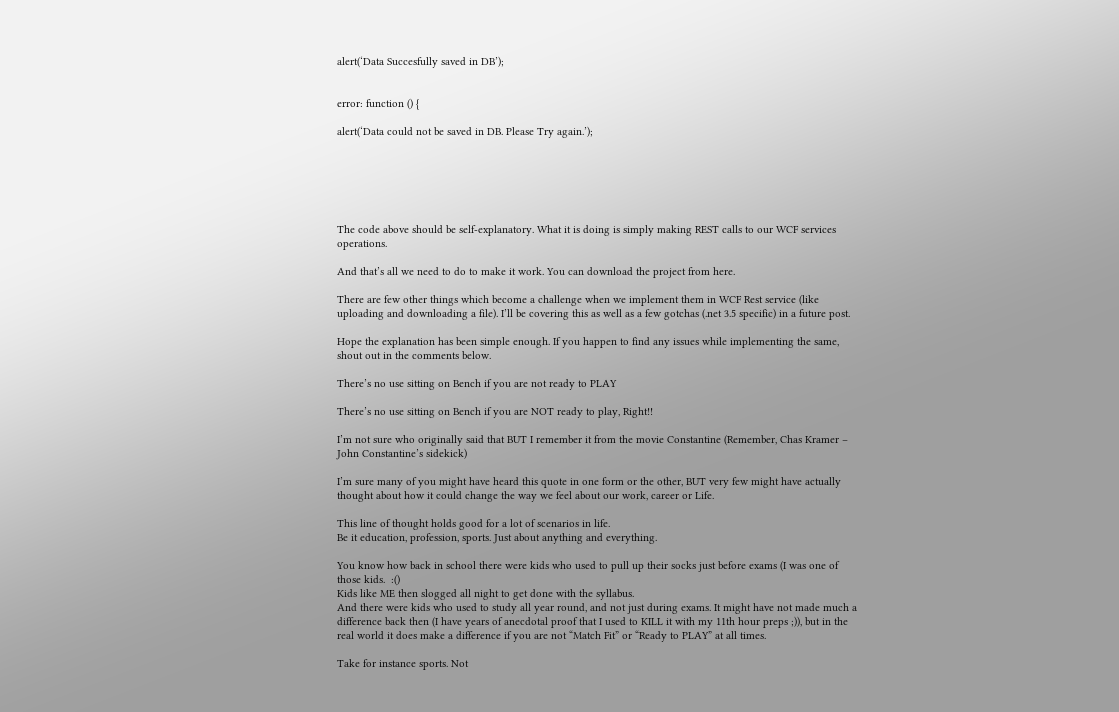alert(‘Data Succesfully saved in DB’);


error: function () {

alert(‘Data could not be saved in DB. Please Try again.’);






The code above should be self-explanatory. What it is doing is simply making REST calls to our WCF services operations.

And that’s all we need to do to make it work. You can download the project from here.

There are few other things which become a challenge when we implement them in WCF Rest service (like uploading and downloading a file). I’ll be covering this as well as a few gotchas (.net 3.5 specific) in a future post.

Hope the explanation has been simple enough. If you happen to find any issues while implementing the same, shout out in the comments below.

There’s no use sitting on Bench if you are not ready to PLAY

There’s no use sitting on Bench if you are NOT ready to play, Right!!

I’m not sure who originally said that BUT I remember it from the movie Constantine (Remember, Chas Kramer – John Constantine’s sidekick)

I’m sure many of you might have heard this quote in one form or the other, BUT very few might have actually thought about how it could change the way we feel about our work, career or Life.

This line of thought holds good for a lot of scenarios in life.
Be it education, profession, sports. Just about anything and everything.

You know how back in school there were kids who used to pull up their socks just before exams (I was one of those kids.  :()
Kids like ME then slogged all night to get done with the syllabus.
And there were kids who used to study all year round, and not just during exams. It might have not made much a difference back then (I have years of anecdotal proof that I used to KILL it with my 11th hour preps ;)), but in the real world it does make a difference if you are not “Match Fit” or “Ready to PLAY” at all times.

Take for instance sports. Not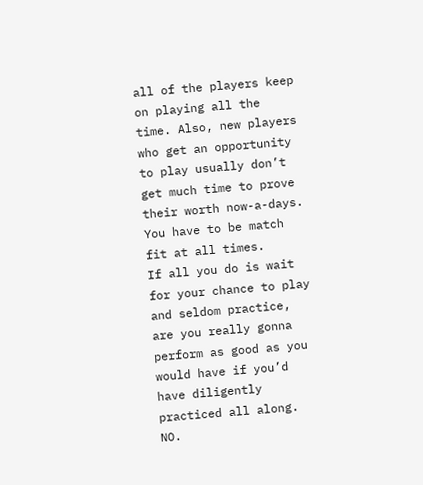all of the players keep on playing all the time. Also, new players who get an opportunity to play usually don’t get much time to prove their worth now-a-days. You have to be match fit at all times.
If all you do is wait for your chance to play and seldom practice, are you really gonna perform as good as you would have if you’d have diligently practiced all along. NO.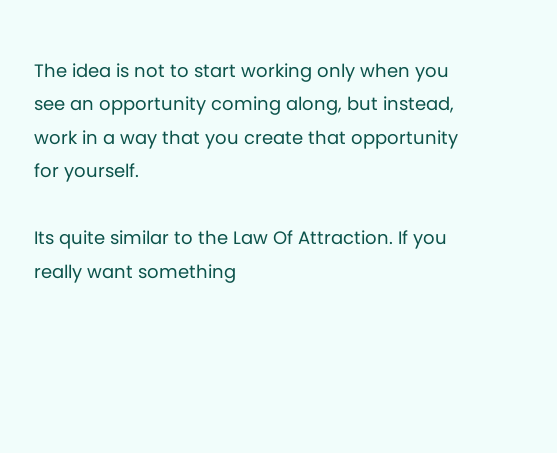The idea is not to start working only when you see an opportunity coming along, but instead, work in a way that you create that opportunity for yourself.

Its quite similar to the Law Of Attraction. If you really want something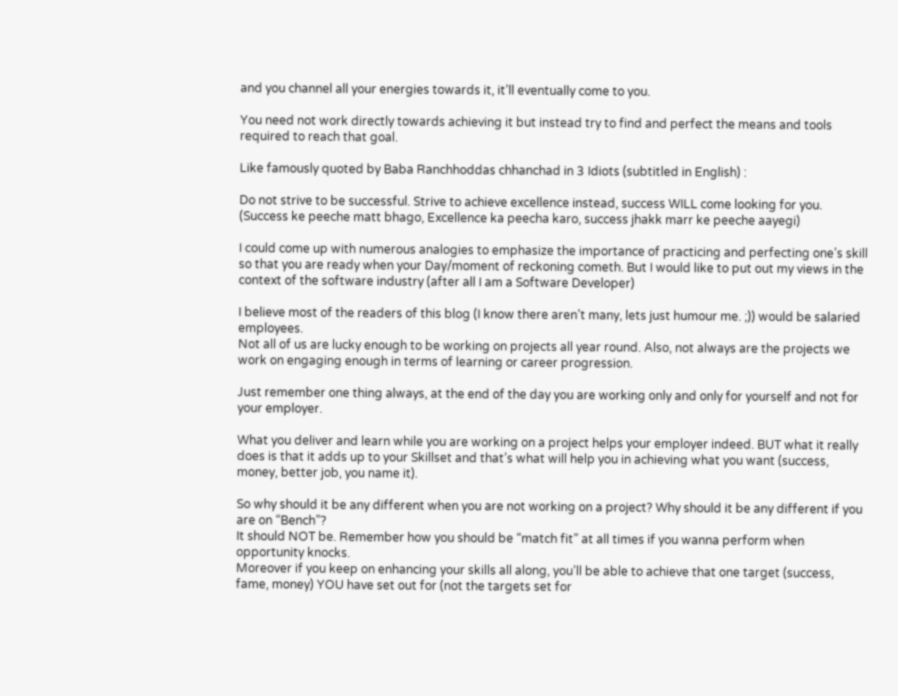and you channel all your energies towards it, it’ll eventually come to you.

You need not work directly towards achieving it but instead try to find and perfect the means and tools required to reach that goal.

Like famously quoted by Baba Ranchhoddas chhanchad in 3 Idiots (subtitled in English) :

Do not strive to be successful. Strive to achieve excellence instead, success WILL come looking for you. (Success ke peeche matt bhago, Excellence ka peecha karo, success jhakk marr ke peeche aayegi)

I could come up with numerous analogies to emphasize the importance of practicing and perfecting one’s skill so that you are ready when your Day/moment of reckoning cometh. But I would like to put out my views in the context of the software industry (after all I am a Software Developer)

I believe most of the readers of this blog (I know there aren’t many, lets just humour me. ;)) would be salaried employees.
Not all of us are lucky enough to be working on projects all year round. Also, not always are the projects we work on engaging enough in terms of learning or career progression.

Just remember one thing always, at the end of the day you are working only and only for yourself and not for your employer.

What you deliver and learn while you are working on a project helps your employer indeed. BUT what it really does is that it adds up to your Skillset and that’s what will help you in achieving what you want (success, money, better job, you name it).

So why should it be any different when you are not working on a project? Why should it be any different if you are on “Bench”?
It should NOT be. Remember how you should be “match fit” at all times if you wanna perform when opportunity knocks.
Moreover if you keep on enhancing your skills all along, you’ll be able to achieve that one target (success, fame, money) YOU have set out for (not the targets set for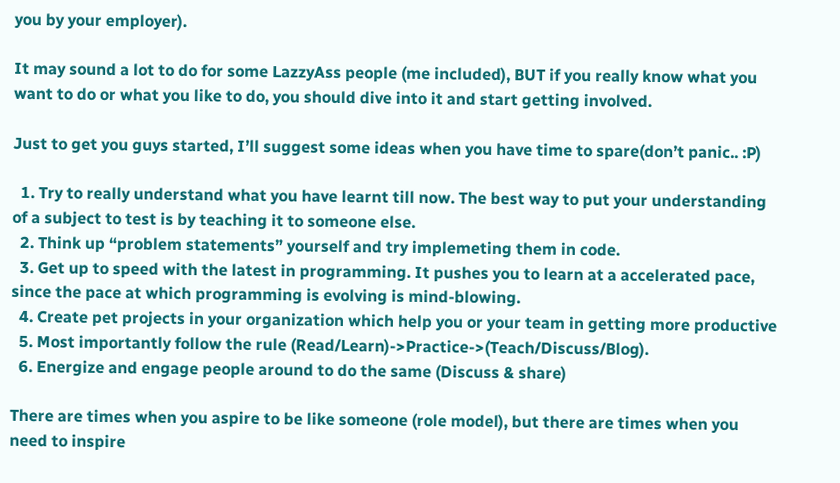you by your employer).

It may sound a lot to do for some LazzyAss people (me included), BUT if you really know what you want to do or what you like to do, you should dive into it and start getting involved.

Just to get you guys started, I’ll suggest some ideas when you have time to spare(don’t panic.. :P)

  1. Try to really understand what you have learnt till now. The best way to put your understanding of a subject to test is by teaching it to someone else.
  2. Think up “problem statements” yourself and try implemeting them in code.
  3. Get up to speed with the latest in programming. It pushes you to learn at a accelerated pace, since the pace at which programming is evolving is mind-blowing.
  4. Create pet projects in your organization which help you or your team in getting more productive
  5. Most importantly follow the rule (Read/Learn)->Practice->(Teach/Discuss/Blog).
  6. Energize and engage people around to do the same (Discuss & share)

There are times when you aspire to be like someone (role model), but there are times when you need to inspire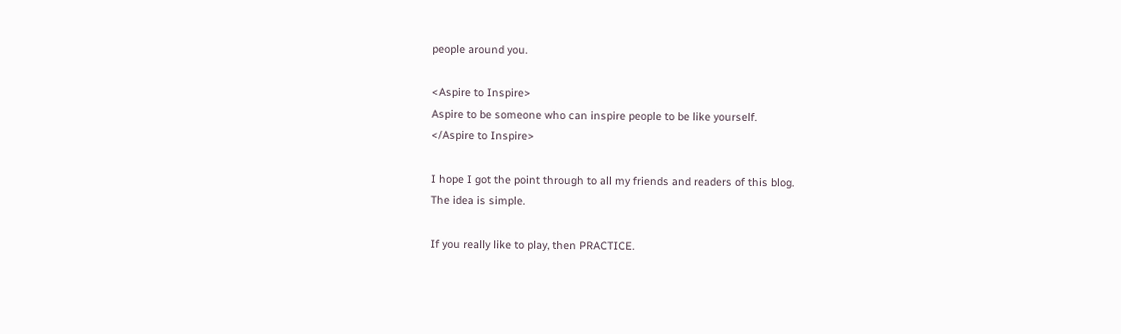people around you.

<Aspire to Inspire>
Aspire to be someone who can inspire people to be like yourself.
</Aspire to Inspire>

I hope I got the point through to all my friends and readers of this blog.
The idea is simple.

If you really like to play, then PRACTICE.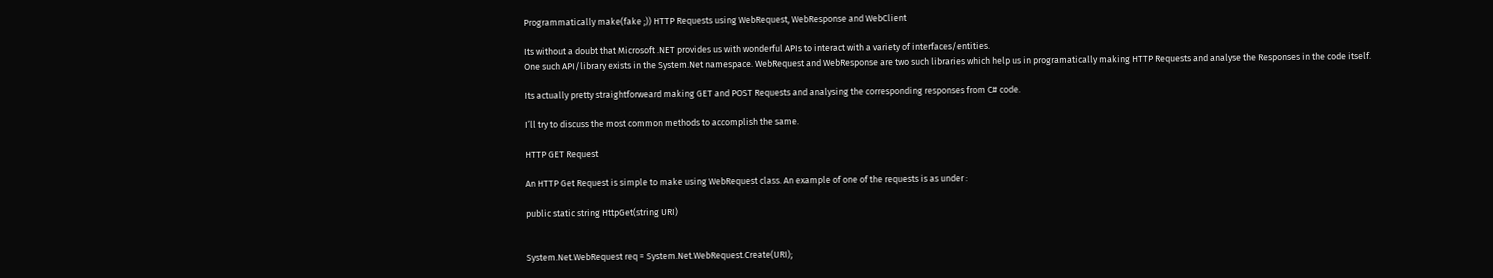Programmatically make(fake ;)) HTTP Requests using WebRequest, WebResponse and WebClient

Its without a doubt that Microsoft .NET provides us with wonderful APIs to interact with a variety of interfaces/entities.
One such API/library exists in the System.Net namespace. WebRequest and WebResponse are two such libraries which help us in programatically making HTTP Requests and analyse the Responses in the code itself.

Its actually pretty straightforweard making GET and POST Requests and analysing the corresponding responses from C# code.

I’ll try to discuss the most common methods to accomplish the same.

HTTP GET Request

An HTTP Get Request is simple to make using WebRequest class. An example of one of the requests is as under :

public static string HttpGet(string URI)


System.Net.WebRequest req = System.Net.WebRequest.Create(URI);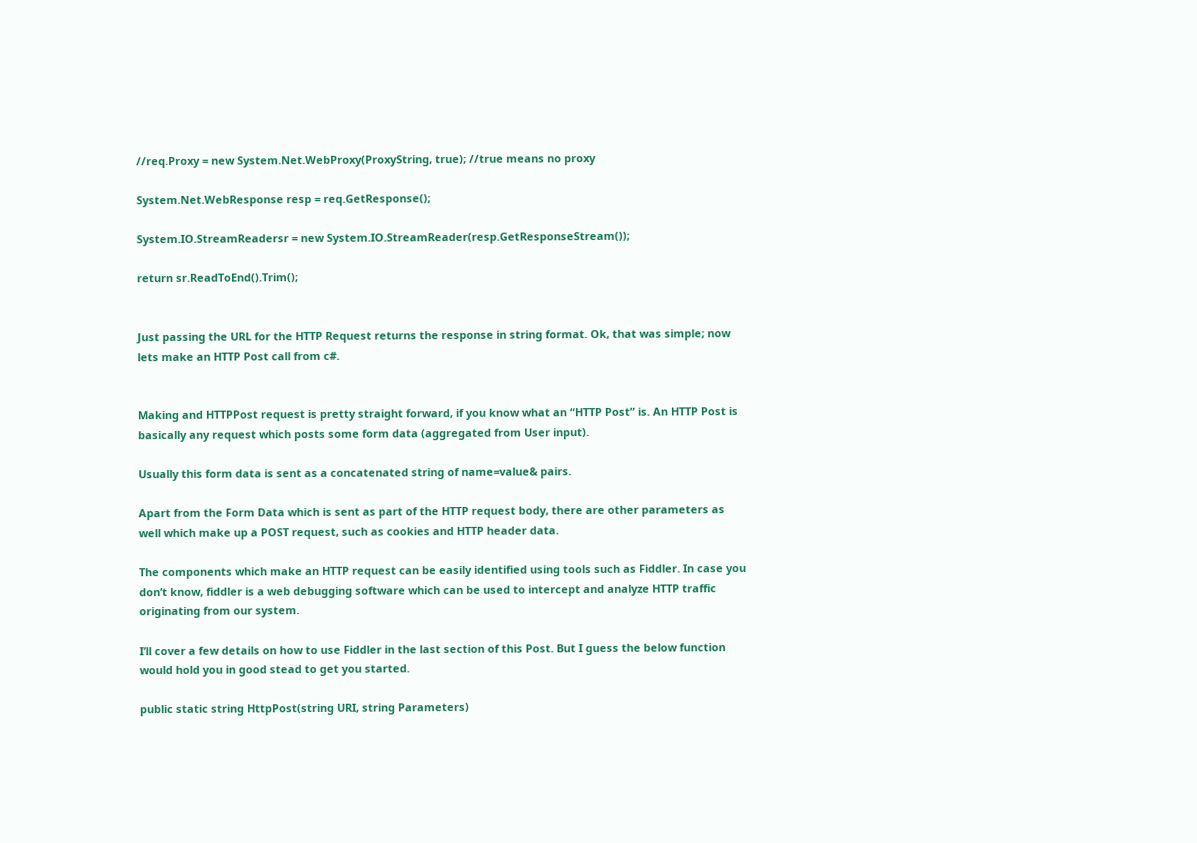//req.Proxy = new System.Net.WebProxy(ProxyString, true); //true means no proxy

System.Net.WebResponse resp = req.GetResponse();

System.IO.StreamReadersr = new System.IO.StreamReader(resp.GetResponseStream());

return sr.ReadToEnd().Trim();


Just passing the URL for the HTTP Request returns the response in string format. Ok, that was simple; now lets make an HTTP Post call from c#.


Making and HTTPPost request is pretty straight forward, if you know what an “HTTP Post” is. An HTTP Post is basically any request which posts some form data (aggregated from User input).

Usually this form data is sent as a concatenated string of name=value& pairs.

Apart from the Form Data which is sent as part of the HTTP request body, there are other parameters as well which make up a POST request, such as cookies and HTTP header data.

The components which make an HTTP request can be easily identified using tools such as Fiddler. In case you don’t know, fiddler is a web debugging software which can be used to intercept and analyze HTTP traffic originating from our system.

I’ll cover a few details on how to use Fiddler in the last section of this Post. But I guess the below function would hold you in good stead to get you started.

public static string HttpPost(string URI, string Parameters)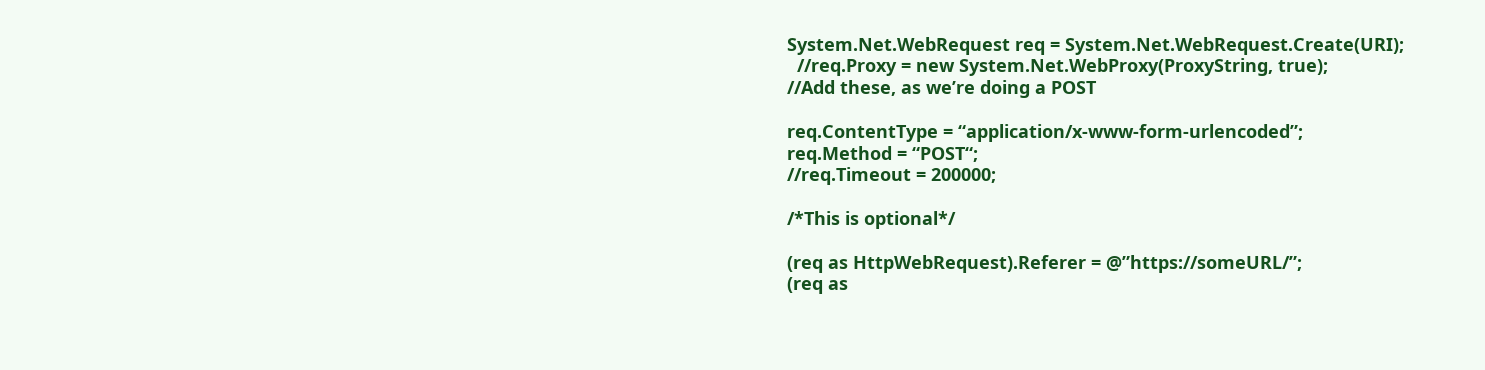System.Net.WebRequest req = System.Net.WebRequest.Create(URI);
  //req.Proxy = new System.Net.WebProxy(ProxyString, true);
//Add these, as we’re doing a POST

req.ContentType = “application/x-www-form-urlencoded”;
req.Method = “POST“;
//req.Timeout = 200000;

/*This is optional*/

(req as HttpWebRequest).Referer = @”https://someURL/”;
(req as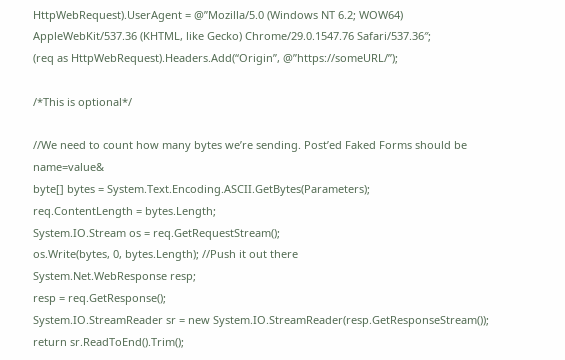HttpWebRequest).UserAgent = @”Mozilla/5.0 (Windows NT 6.2; WOW64) AppleWebKit/537.36 (KHTML, like Gecko) Chrome/29.0.1547.76 Safari/537.36″;
(req as HttpWebRequest).Headers.Add(“Origin”, @”https://someURL/”);

/*This is optional*/

//We need to count how many bytes we’re sending. Post’ed Faked Forms should be name=value&
byte[] bytes = System.Text.Encoding.ASCII.GetBytes(Parameters);
req.ContentLength = bytes.Length;
System.IO.Stream os = req.GetRequestStream();
os.Write(bytes, 0, bytes.Length); //Push it out there
System.Net.WebResponse resp;
resp = req.GetResponse();
System.IO.StreamReader sr = new System.IO.StreamReader(resp.GetResponseStream());
return sr.ReadToEnd().Trim();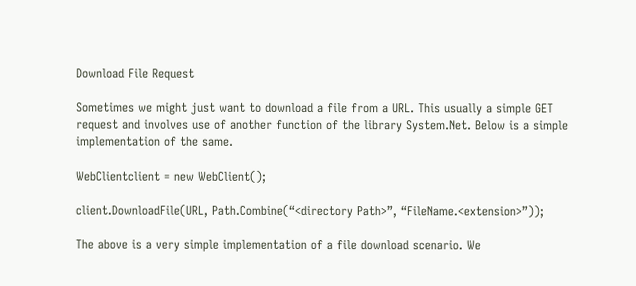Download File Request

Sometimes we might just want to download a file from a URL. This usually a simple GET request and involves use of another function of the library System.Net. Below is a simple implementation of the same.

WebClientclient = new WebClient();

client.DownloadFile(URL, Path.Combine(“<directory Path>”, “FileName.<extension>”));

The above is a very simple implementation of a file download scenario. We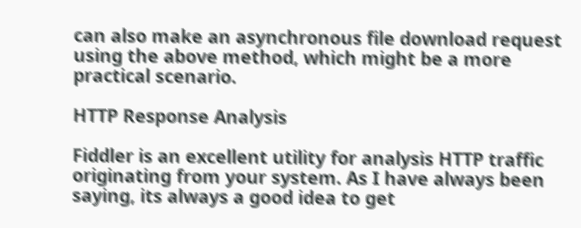can also make an asynchronous file download request using the above method, which might be a more practical scenario.

HTTP Response Analysis

Fiddler is an excellent utility for analysis HTTP traffic originating from your system. As I have always been saying, its always a good idea to get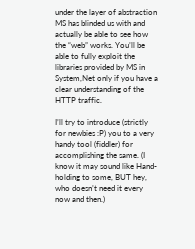under the layer of abstraction MS has blinded us with and actually be able to see how the “web” works. You’ll be able to fully exploit the libraries provided by MS in System,Net only if you have a clear understanding of the HTTP traffic.

I’ll try to introduce (strictly for newbies :P) you to a very handy tool (fiddler) for accomplishing the same. (I know it may sound like Hand-holding to some, BUT hey, who doesn’t need it every now and then.)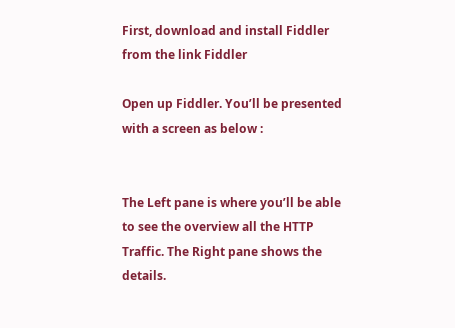First, download and install Fiddler from the link Fiddler

Open up Fiddler. You’ll be presented with a screen as below :


The Left pane is where you’ll be able to see the overview all the HTTP Traffic. The Right pane shows the details.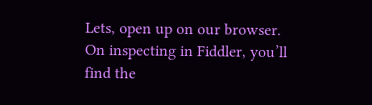Lets, open up on our browser. On inspecting in Fiddler, you’ll find the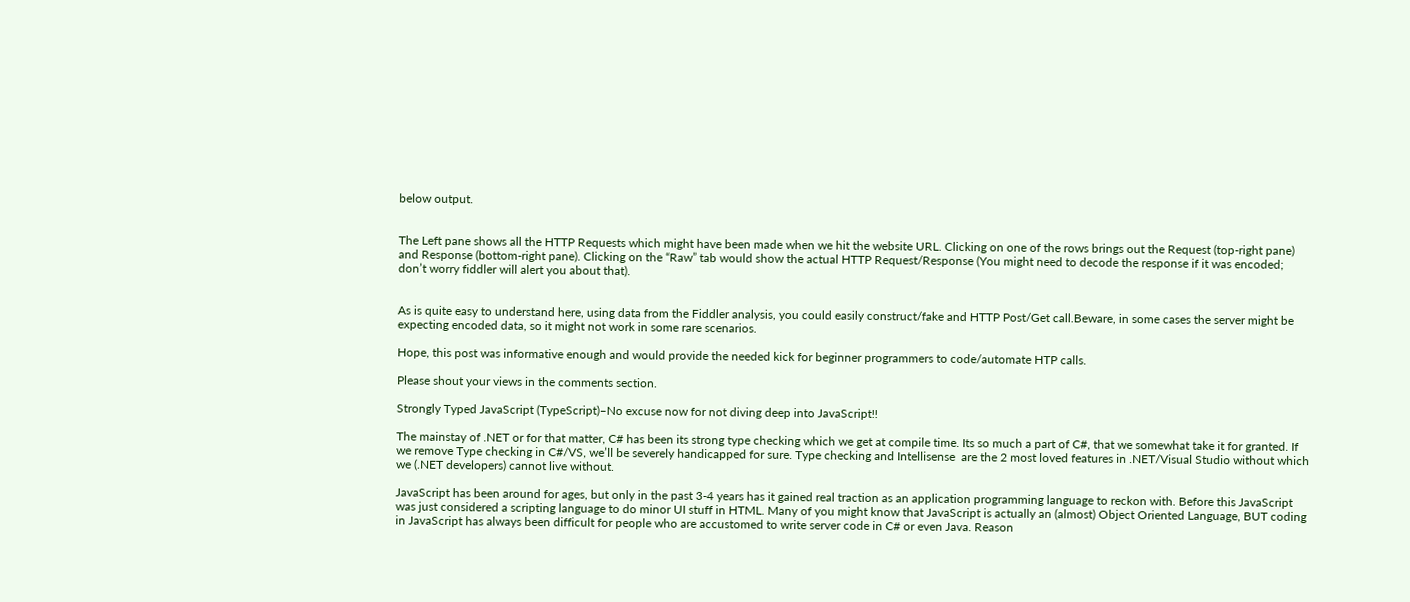below output.


The Left pane shows all the HTTP Requests which might have been made when we hit the website URL. Clicking on one of the rows brings out the Request (top-right pane) and Response (bottom-right pane). Clicking on the “Raw” tab would show the actual HTTP Request/Response (You might need to decode the response if it was encoded; don’t worry fiddler will alert you about that).


As is quite easy to understand here, using data from the Fiddler analysis, you could easily construct/fake and HTTP Post/Get call.Beware, in some cases the server might be expecting encoded data, so it might not work in some rare scenarios.

Hope, this post was informative enough and would provide the needed kick for beginner programmers to code/automate HTP calls.

Please shout your views in the comments section.

Strongly Typed JavaScript (TypeScript)–No excuse now for not diving deep into JavaScript!!

The mainstay of .NET or for that matter, C# has been its strong type checking which we get at compile time. Its so much a part of C#, that we somewhat take it for granted. If we remove Type checking in C#/VS, we’ll be severely handicapped for sure. Type checking and Intellisense  are the 2 most loved features in .NET/Visual Studio without which we (.NET developers) cannot live without.

JavaScript has been around for ages, but only in the past 3-4 years has it gained real traction as an application programming language to reckon with. Before this JavaScript was just considered a scripting language to do minor UI stuff in HTML. Many of you might know that JavaScript is actually an (almost) Object Oriented Language, BUT coding in JavaScript has always been difficult for people who are accustomed to write server code in C# or even Java. Reason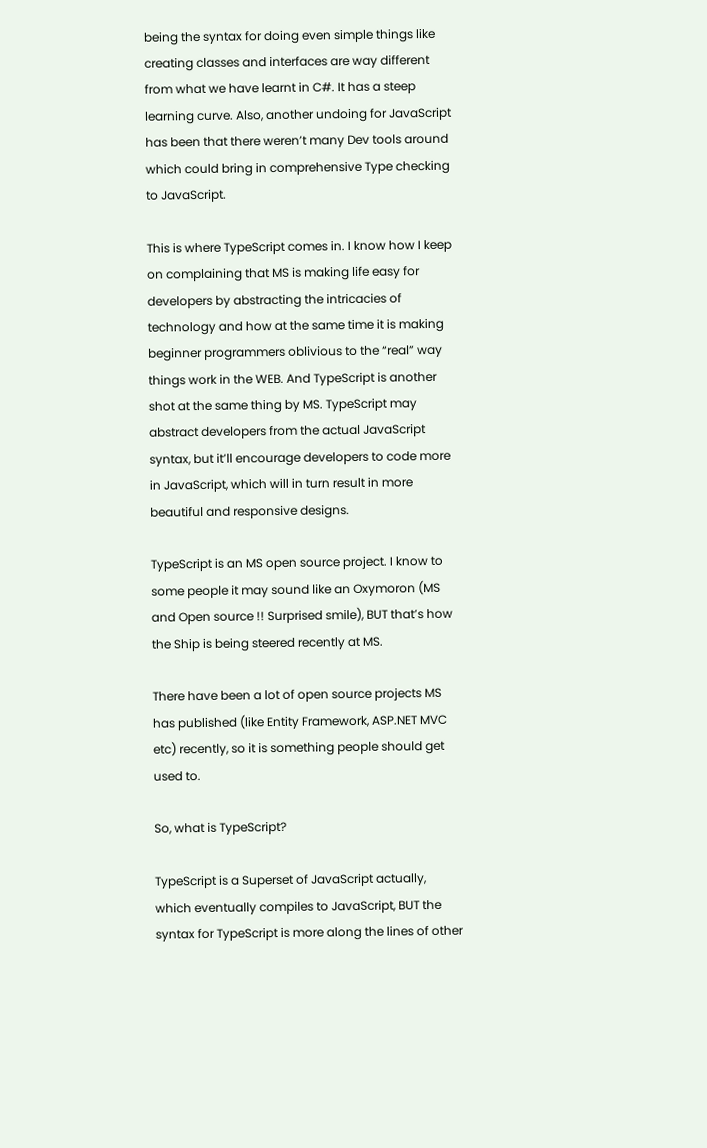being the syntax for doing even simple things like creating classes and interfaces are way different from what we have learnt in C#. It has a steep learning curve. Also, another undoing for JavaScript has been that there weren’t many Dev tools around which could bring in comprehensive Type checking to JavaScript.

This is where TypeScript comes in. I know how I keep on complaining that MS is making life easy for developers by abstracting the intricacies of technology and how at the same time it is making beginner programmers oblivious to the “real” way things work in the WEB. And TypeScript is another shot at the same thing by MS. TypeScript may abstract developers from the actual JavaScript syntax, but it’ll encourage developers to code more in JavaScript, which will in turn result in more beautiful and responsive designs.

TypeScript is an MS open source project. I know to some people it may sound like an Oxymoron (MS and Open source !! Surprised smile), BUT that’s how the Ship is being steered recently at MS.

There have been a lot of open source projects MS has published (like Entity Framework, ASP.NET MVC etc) recently, so it is something people should get used to.

So, what is TypeScript?

TypeScript is a Superset of JavaScript actually, which eventually compiles to JavaScript, BUT the syntax for TypeScript is more along the lines of other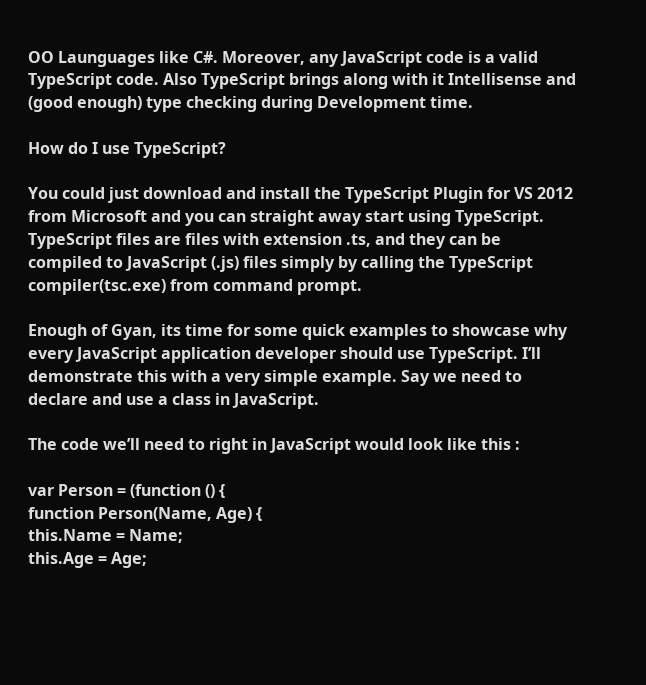OO Launguages like C#. Moreover, any JavaScript code is a valid TypeScript code. Also TypeScript brings along with it Intellisense and (good enough) type checking during Development time.

How do I use TypeScript?

You could just download and install the TypeScript Plugin for VS 2012 from Microsoft and you can straight away start using TypeScript. TypeScript files are files with extension .ts, and they can be compiled to JavaScript (.js) files simply by calling the TypeScript compiler(tsc.exe) from command prompt.

Enough of Gyan, its time for some quick examples to showcase why every JavaScript application developer should use TypeScript. I’ll demonstrate this with a very simple example. Say we need to declare and use a class in JavaScript.

The code we’ll need to right in JavaScript would look like this :

var Person = (function () {
function Person(Name, Age) {
this.Name = Name;
this.Age = Age;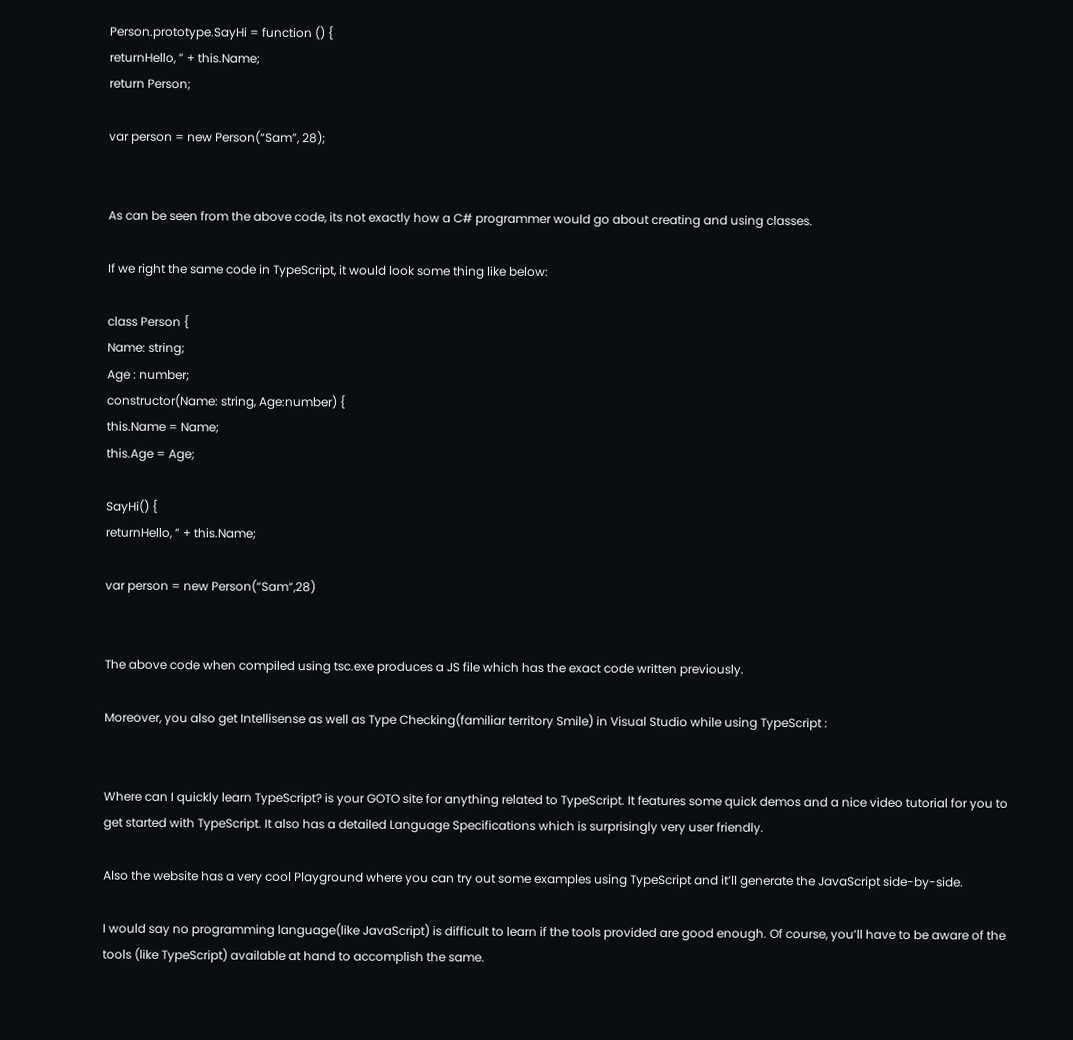Person.prototype.SayHi = function () {
returnHello, ” + this.Name;
return Person;

var person = new Person(“Sam”, 28);


As can be seen from the above code, its not exactly how a C# programmer would go about creating and using classes.

If we right the same code in TypeScript, it would look some thing like below:

class Person {
Name: string;
Age : number;
constructor(Name: string, Age:number) {
this.Name = Name;
this.Age = Age;

SayHi() {
returnHello, ” + this.Name;

var person = new Person(“Sam“,28)


The above code when compiled using tsc.exe produces a JS file which has the exact code written previously.

Moreover, you also get Intellisense as well as Type Checking(familiar territory Smile) in Visual Studio while using TypeScript :


Where can I quickly learn TypeScript? is your GOTO site for anything related to TypeScript. It features some quick demos and a nice video tutorial for you to get started with TypeScript. It also has a detailed Language Specifications which is surprisingly very user friendly.

Also the website has a very cool Playground where you can try out some examples using TypeScript and it’ll generate the JavaScript side-by-side.

I would say no programming language(like JavaScript) is difficult to learn if the tools provided are good enough. Of course, you’ll have to be aware of the tools (like TypeScript) available at hand to accomplish the same.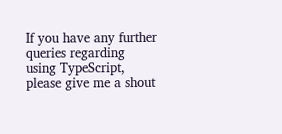If you have any further queries regarding using TypeScript, please give me a shout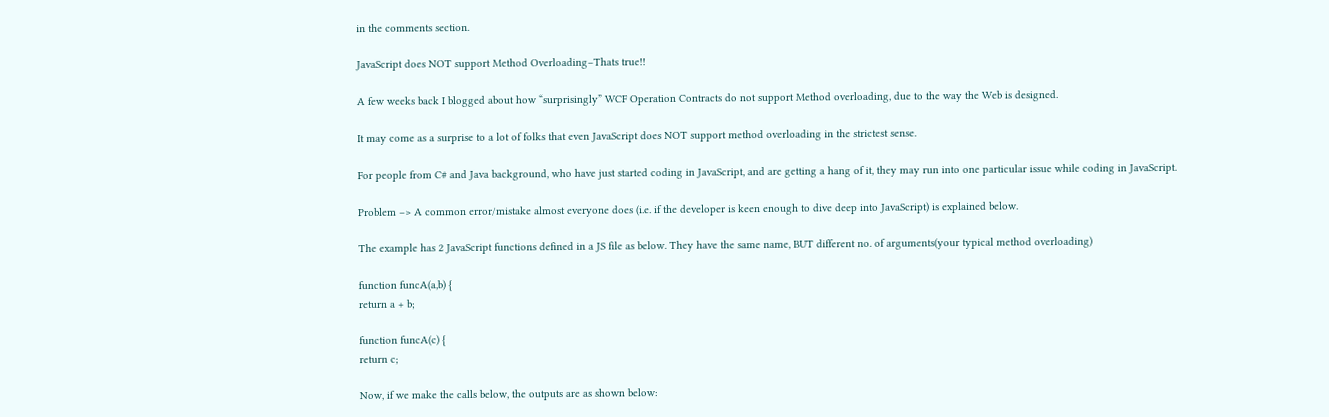in the comments section.

JavaScript does NOT support Method Overloading–Thats true!!

A few weeks back I blogged about how “surprisingly” WCF Operation Contracts do not support Method overloading, due to the way the Web is designed.

It may come as a surprise to a lot of folks that even JavaScript does NOT support method overloading in the strictest sense.

For people from C# and Java background, who have just started coding in JavaScript, and are getting a hang of it, they may run into one particular issue while coding in JavaScript.

Problem –> A common error/mistake almost everyone does (i.e. if the developer is keen enough to dive deep into JavaScript) is explained below.

The example has 2 JavaScript functions defined in a JS file as below. They have the same name, BUT different no. of arguments(your typical method overloading)

function funcA(a,b) {
return a + b;

function funcA(c) {
return c;

Now, if we make the calls below, the outputs are as shown below: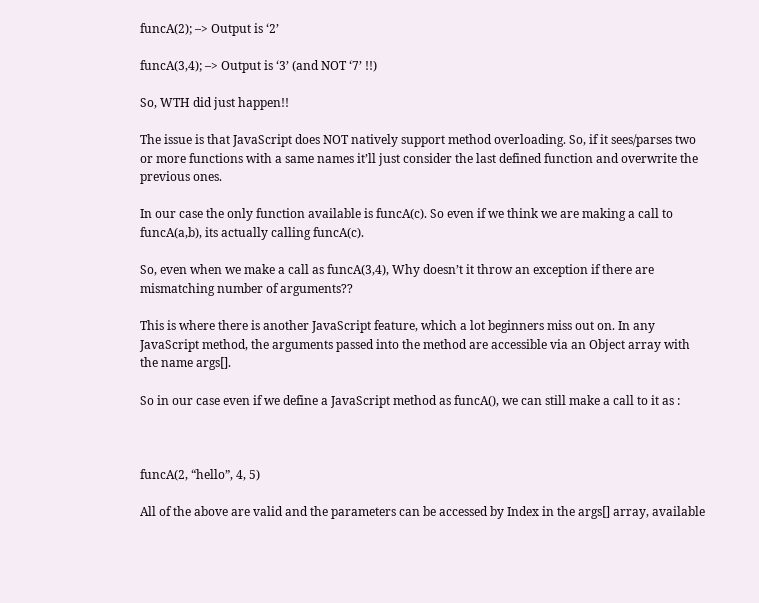funcA(2); –> Output is ‘2’

funcA(3,4); –> Output is ‘3’ (and NOT ‘7’ !!)

So, WTH did just happen!!

The issue is that JavaScript does NOT natively support method overloading. So, if it sees/parses two or more functions with a same names it’ll just consider the last defined function and overwrite the previous ones.

In our case the only function available is funcA(c). So even if we think we are making a call to funcA(a,b), its actually calling funcA(c).

So, even when we make a call as funcA(3,4), Why doesn’t it throw an exception if there are mismatching number of arguments??

This is where there is another JavaScript feature, which a lot beginners miss out on. In any JavaScript method, the arguments passed into the method are accessible via an Object array with the name args[].

So in our case even if we define a JavaScript method as funcA(), we can still make a call to it as :



funcA(2, “hello”, 4, 5)

All of the above are valid and the parameters can be accessed by Index in the args[] array, available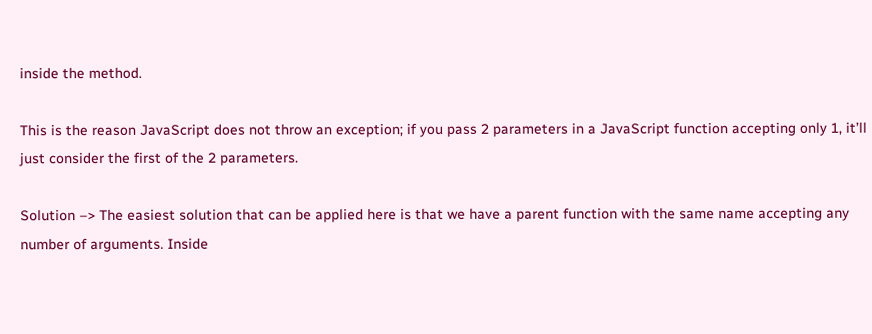inside the method.

This is the reason JavaScript does not throw an exception; if you pass 2 parameters in a JavaScript function accepting only 1, it’ll just consider the first of the 2 parameters.

Solution –> The easiest solution that can be applied here is that we have a parent function with the same name accepting any number of arguments. Inside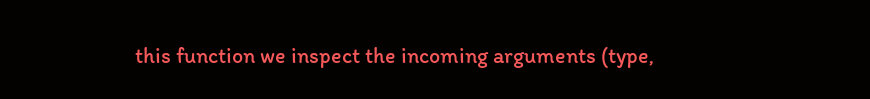this function we inspect the incoming arguments (type,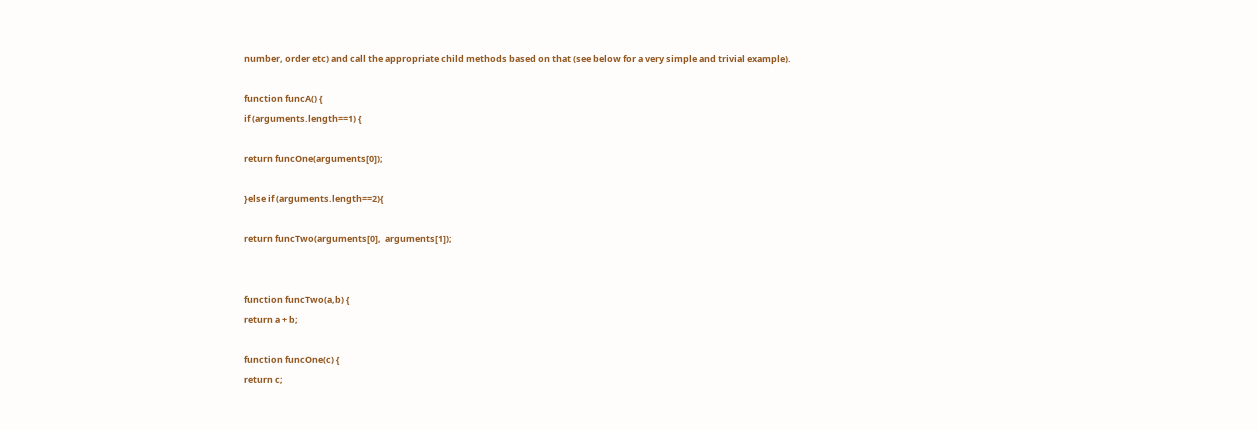number, order etc) and call the appropriate child methods based on that (see below for a very simple and trivial example).

function funcA() {
if (arguments.length==1) {

return funcOne(arguments[0]);

}else if (arguments.length==2){

return funcTwo(arguments[0],  arguments[1]);


function funcTwo(a,b) {
return a + b;

function funcOne(c) {
return c;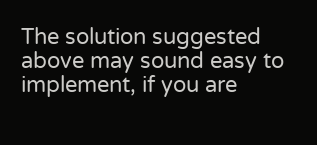The solution suggested above may sound easy to implement, if you are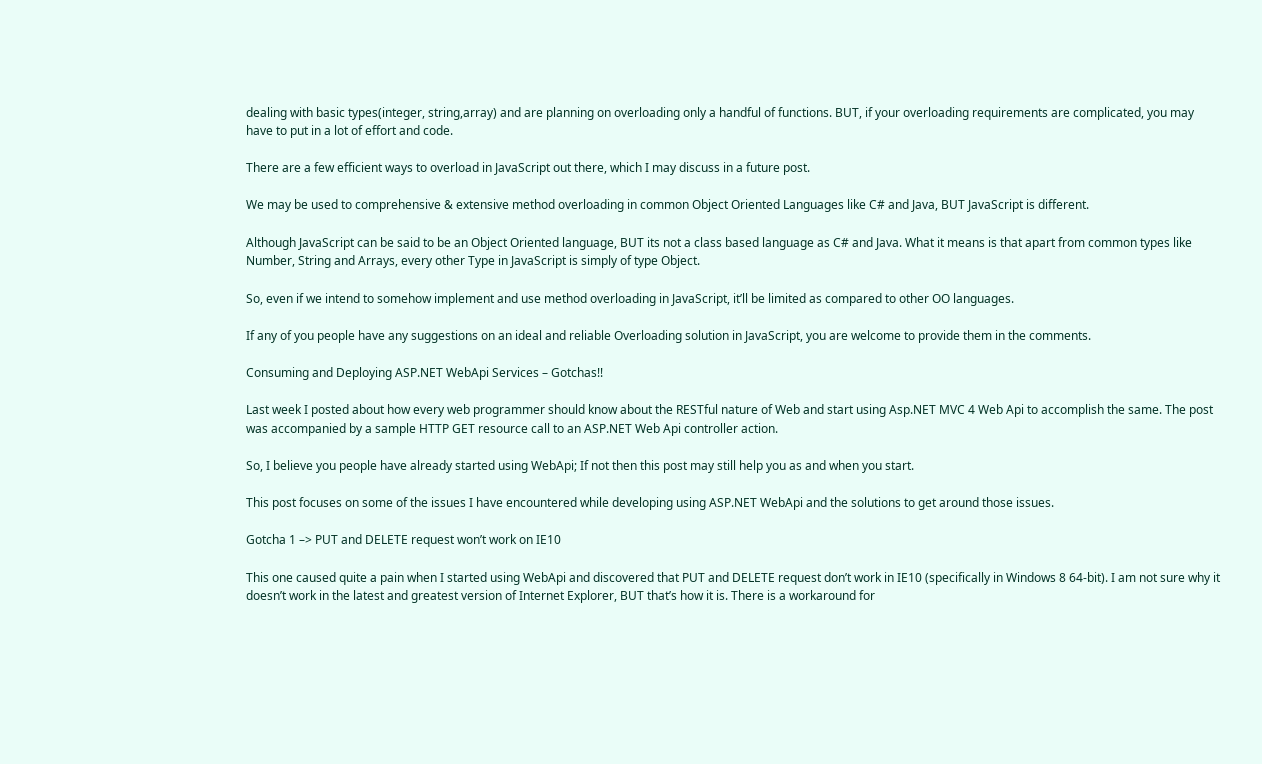dealing with basic types(integer, string,array) and are planning on overloading only a handful of functions. BUT, if your overloading requirements are complicated, you may have to put in a lot of effort and code.

There are a few efficient ways to overload in JavaScript out there, which I may discuss in a future post.

We may be used to comprehensive & extensive method overloading in common Object Oriented Languages like C# and Java, BUT JavaScript is different.

Although JavaScript can be said to be an Object Oriented language, BUT its not a class based language as C# and Java. What it means is that apart from common types like Number, String and Arrays, every other Type in JavaScript is simply of type Object.

So, even if we intend to somehow implement and use method overloading in JavaScript, it’ll be limited as compared to other OO languages.

If any of you people have any suggestions on an ideal and reliable Overloading solution in JavaScript, you are welcome to provide them in the comments.

Consuming and Deploying ASP.NET WebApi Services – Gotchas!!

Last week I posted about how every web programmer should know about the RESTful nature of Web and start using Asp.NET MVC 4 Web Api to accomplish the same. The post was accompanied by a sample HTTP GET resource call to an ASP.NET Web Api controller action.

So, I believe you people have already started using WebApi; If not then this post may still help you as and when you start.

This post focuses on some of the issues I have encountered while developing using ASP.NET WebApi and the solutions to get around those issues.

Gotcha 1 –> PUT and DELETE request won’t work on IE10

This one caused quite a pain when I started using WebApi and discovered that PUT and DELETE request don’t work in IE10 (specifically in Windows 8 64-bit). I am not sure why it doesn’t work in the latest and greatest version of Internet Explorer, BUT that’s how it is. There is a workaround for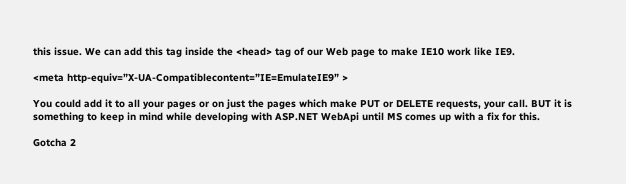this issue. We can add this tag inside the <head> tag of our Web page to make IE10 work like IE9.

<meta http-equiv=”X-UA-Compatiblecontent=”IE=EmulateIE9” >

You could add it to all your pages or on just the pages which make PUT or DELETE requests, your call. BUT it is something to keep in mind while developing with ASP.NET WebApi until MS comes up with a fix for this.

Gotcha 2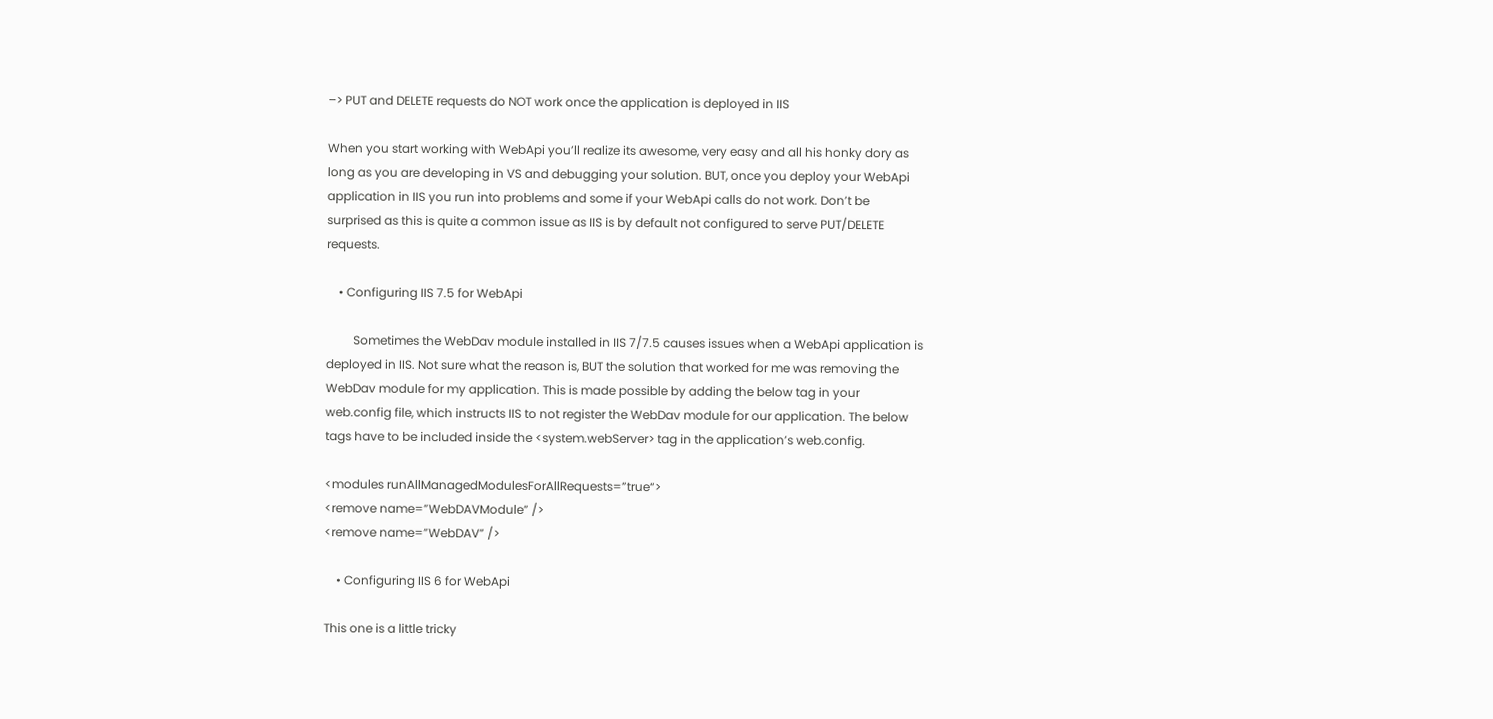–> PUT and DELETE requests do NOT work once the application is deployed in IIS

When you start working with WebApi you’ll realize its awesome, very easy and all his honky dory as long as you are developing in VS and debugging your solution. BUT, once you deploy your WebApi application in IIS you run into problems and some if your WebApi calls do not work. Don’t be surprised as this is quite a common issue as IIS is by default not configured to serve PUT/DELETE requests.

    • Configuring IIS 7.5 for WebApi

         Sometimes the WebDav module installed in IIS 7/7.5 causes issues when a WebApi application is deployed in IIS. Not sure what the reason is, BUT the solution that worked for me was removing the WebDav module for my application. This is made possible by adding the below tag in your web.config file, which instructs IIS to not register the WebDav module for our application. The below tags have to be included inside the <system.webServer> tag in the application’s web.config.

<modules runAllManagedModulesForAllRequests=”true“>
<remove name=”WebDAVModule” />
<remove name=”WebDAV” />

    • Configuring IIS 6 for WebApi

This one is a little tricky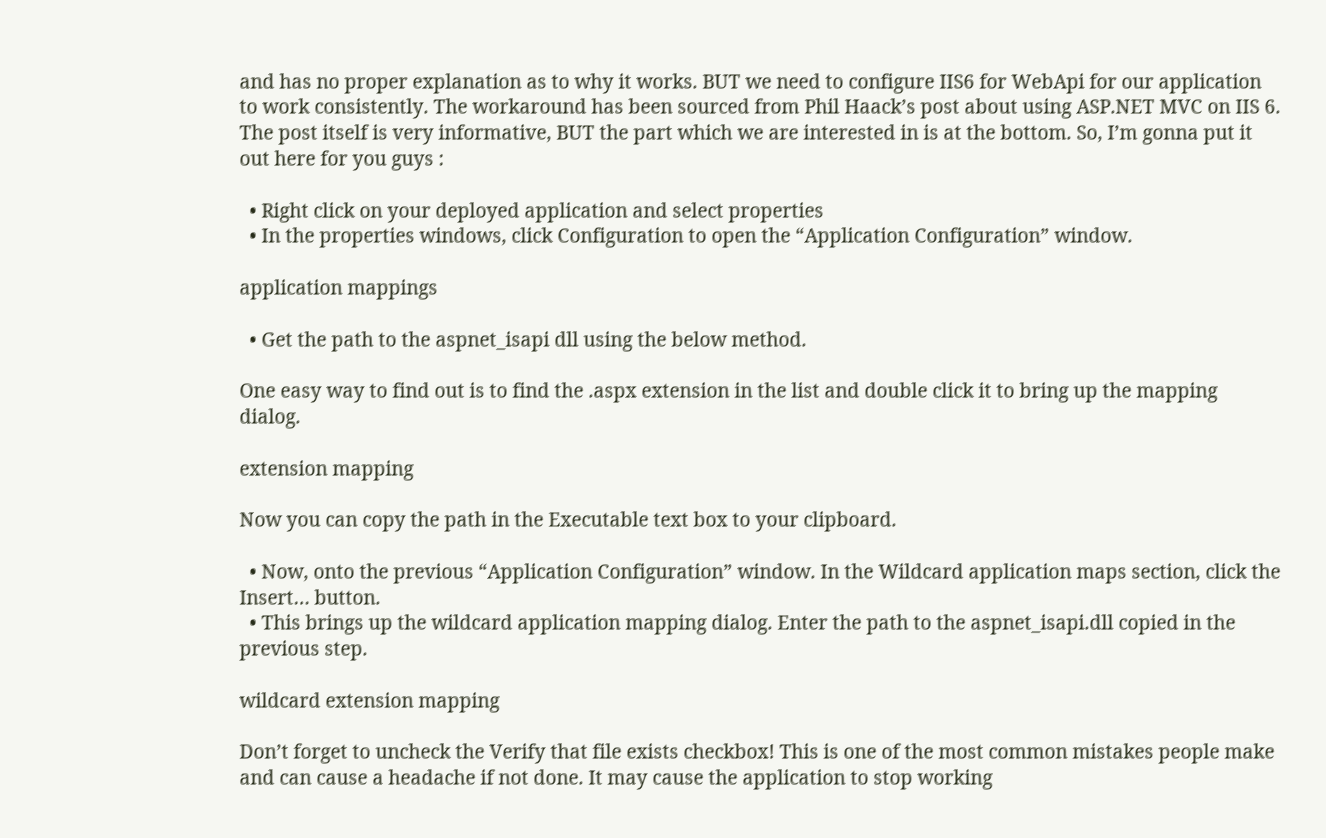and has no proper explanation as to why it works. BUT we need to configure IIS6 for WebApi for our application to work consistently. The workaround has been sourced from Phil Haack’s post about using ASP.NET MVC on IIS 6. The post itself is very informative, BUT the part which we are interested in is at the bottom. So, I’m gonna put it out here for you guys :

  • Right click on your deployed application and select properties
  • In the properties windows, click Configuration to open the “Application Configuration” window.

application mappings

  • Get the path to the aspnet_isapi dll using the below method.

One easy way to find out is to find the .aspx extension in the list and double click it to bring up the mapping dialog.

extension mapping

Now you can copy the path in the Executable text box to your clipboard.

  • Now, onto the previous “Application Configuration” window. In the Wildcard application maps section, click the Insert… button.
  • This brings up the wildcard application mapping dialog. Enter the path to the aspnet_isapi.dll copied in the previous step.

wildcard extension mapping

Don’t forget to uncheck the Verify that file exists checkbox! This is one of the most common mistakes people make and can cause a headache if not done. It may cause the application to stop working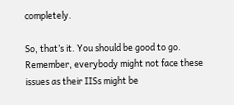completely.

So, that’s it. You should be good to go. Remember, everybody might not face these issues as their IISs might be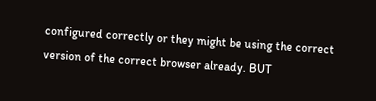configured correctly or they might be using the correct version of the correct browser already. BUT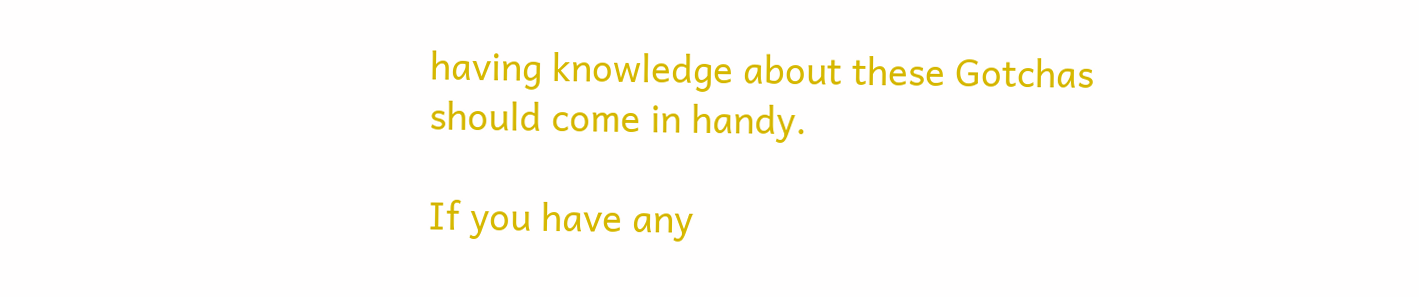having knowledge about these Gotchas should come in handy.

If you have any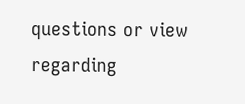questions or view regarding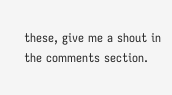these, give me a shout in the comments section.